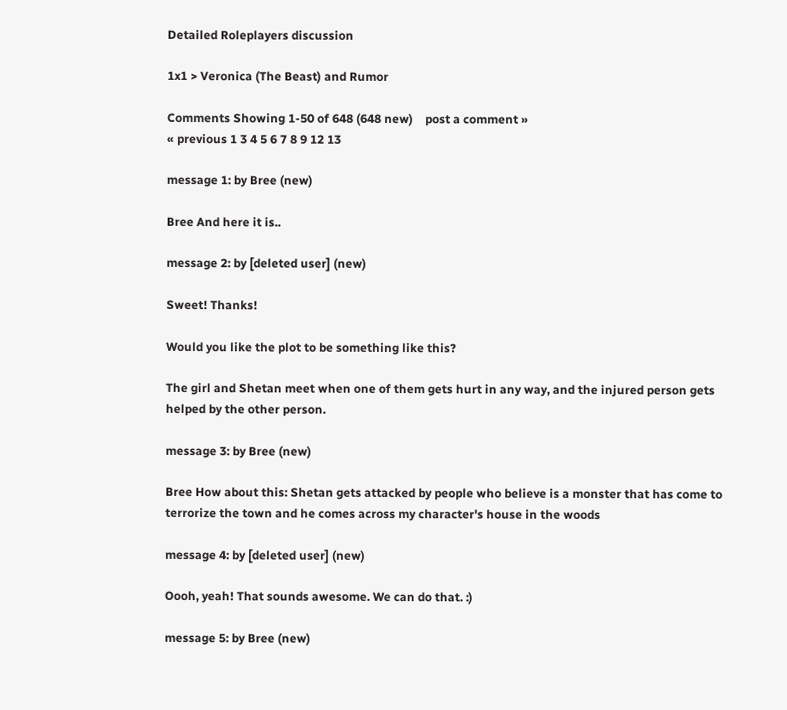Detailed Roleplayers discussion

1x1 > Veronica (The Beast) and Rumor

Comments Showing 1-50 of 648 (648 new)    post a comment »
« previous 1 3 4 5 6 7 8 9 12 13

message 1: by Bree (new)

Bree And here it is..

message 2: by [deleted user] (new)

Sweet! Thanks!

Would you like the plot to be something like this?

The girl and Shetan meet when one of them gets hurt in any way, and the injured person gets helped by the other person.

message 3: by Bree (new)

Bree How about this: Shetan gets attacked by people who believe is a monster that has come to terrorize the town and he comes across my character's house in the woods

message 4: by [deleted user] (new)

Oooh, yeah! That sounds awesome. We can do that. :)

message 5: by Bree (new)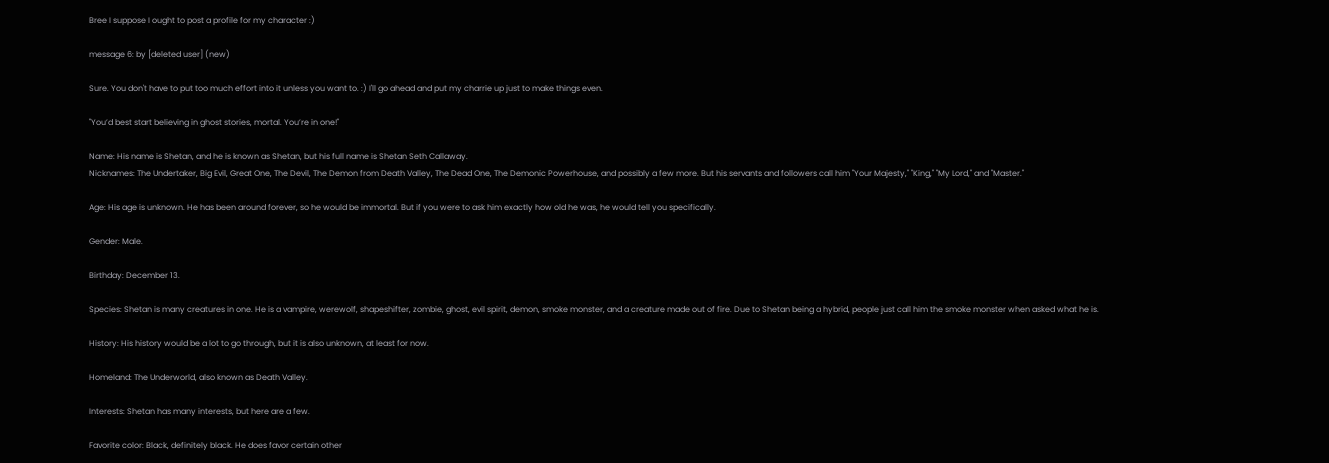Bree I suppose I ought to post a profile for my character :)

message 6: by [deleted user] (new)

Sure. You don't have to put too much effort into it unless you want to. :) I'll go ahead and put my charrie up just to make things even.

"You’d best start believing in ghost stories, mortal. You’re in one!"

Name: His name is Shetan, and he is known as Shetan, but his full name is Shetan Seth Callaway.
Nicknames: The Undertaker, Big Evil, Great One, The Devil, The Demon from Death Valley, The Dead One, The Demonic Powerhouse, and possibly a few more. But his servants and followers call him "Your Majesty," "King," "My Lord," and "Master."

Age: His age is unknown. He has been around forever, so he would be immortal. But if you were to ask him exactly how old he was, he would tell you specifically.

Gender: Male.

Birthday: December 13.

Species: Shetan is many creatures in one. He is a vampire, werewolf, shapeshifter, zombie, ghost, evil spirit, demon, smoke monster, and a creature made out of fire. Due to Shetan being a hybrid, people just call him the smoke monster when asked what he is.

History: His history would be a lot to go through, but it is also unknown, at least for now.

Homeland: The Underworld, also known as Death Valley.

Interests: Shetan has many interests, but here are a few.

Favorite color: Black, definitely black. He does favor certain other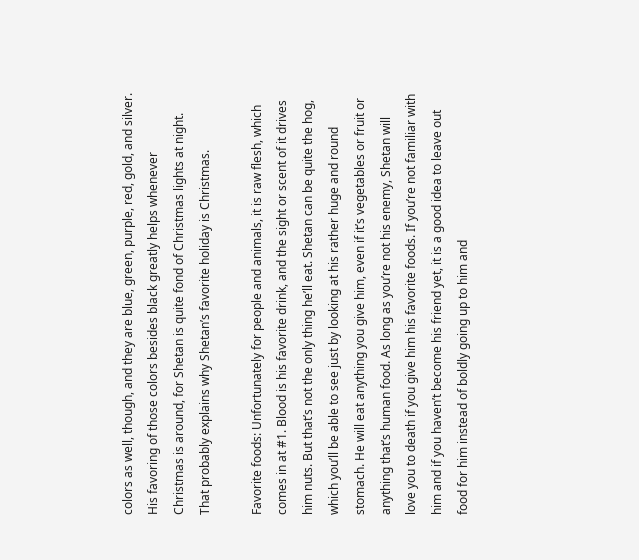colors as well, though, and they are blue, green, purple, red, gold, and silver. His favoring of those colors besides black greatly helps whenever Christmas is around, for Shetan is quite fond of Christmas lights at night. That probably explains why Shetan’s favorite holiday is Christmas.

Favorite foods: Unfortunately for people and animals, it is raw flesh, which comes in at #1. Blood is his favorite drink, and the sight or scent of it drives him nuts. But that’s not the only thing he’ll eat. Shetan can be quite the hog, which you’ll be able to see just by looking at his rather huge and round stomach. He will eat anything you give him, even if it’s vegetables or fruit or anything that’s human food. As long as you’re not his enemy, Shetan will love you to death if you give him his favorite foods. If you’re not familiar with him and if you haven’t become his friend yet, it is a good idea to leave out food for him instead of boldly going up to him and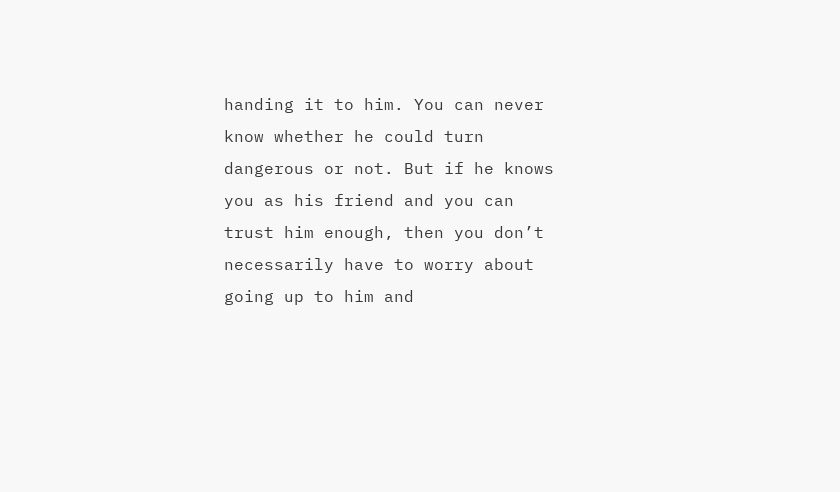handing it to him. You can never know whether he could turn dangerous or not. But if he knows you as his friend and you can trust him enough, then you don’t necessarily have to worry about going up to him and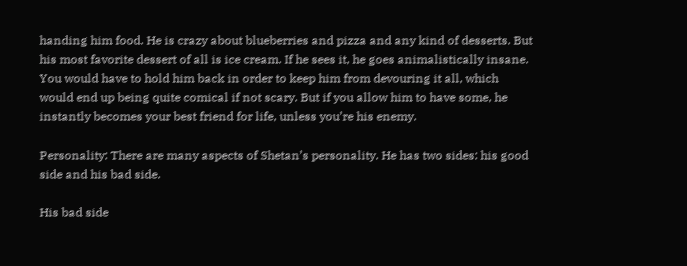handing him food. He is crazy about blueberries and pizza and any kind of desserts. But his most favorite dessert of all is ice cream. If he sees it, he goes animalistically insane. You would have to hold him back in order to keep him from devouring it all, which would end up being quite comical if not scary. But if you allow him to have some, he instantly becomes your best friend for life, unless you’re his enemy.

Personality: There are many aspects of Shetan’s personality. He has two sides: his good side and his bad side.

His bad side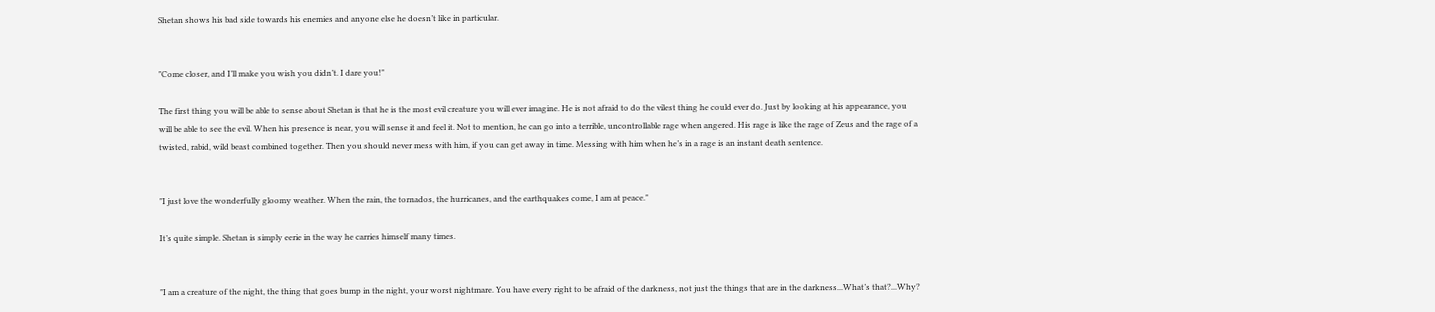Shetan shows his bad side towards his enemies and anyone else he doesn’t like in particular.


"Come closer, and I’ll make you wish you didn’t. I dare you!"

The first thing you will be able to sense about Shetan is that he is the most evil creature you will ever imagine. He is not afraid to do the vilest thing he could ever do. Just by looking at his appearance, you will be able to see the evil. When his presence is near, you will sense it and feel it. Not to mention, he can go into a terrible, uncontrollable rage when angered. His rage is like the rage of Zeus and the rage of a twisted, rabid, wild beast combined together. Then you should never mess with him, if you can get away in time. Messing with him when he’s in a rage is an instant death sentence.


"I just love the wonderfully gloomy weather. When the rain, the tornados, the hurricanes, and the earthquakes come, I am at peace."

It’s quite simple. Shetan is simply eerie in the way he carries himself many times.


"I am a creature of the night, the thing that goes bump in the night, your worst nightmare. You have every right to be afraid of the darkness, not just the things that are in the darkness...What’s that?...Why?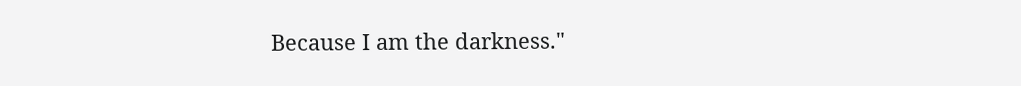Because I am the darkness."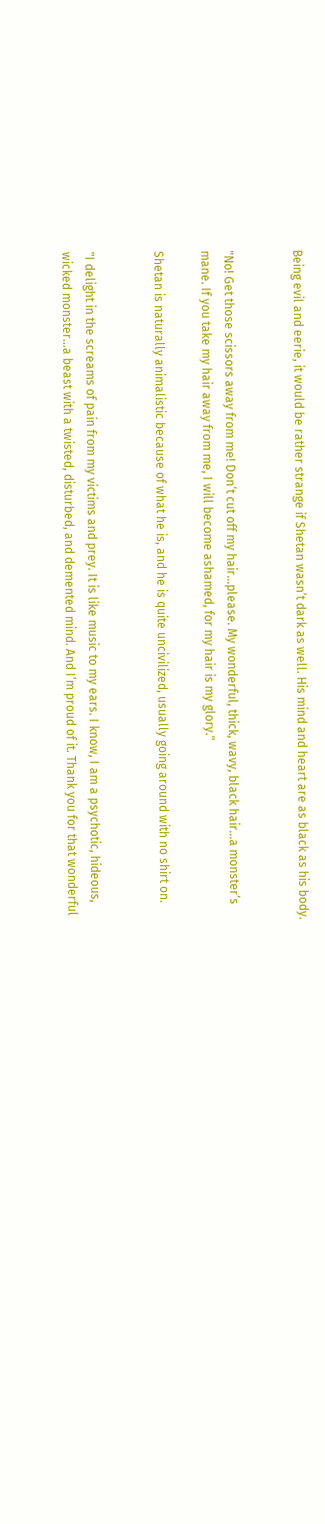Being evil and eerie, it would be rather strange if Shetan wasn’t dark as well. His mind and heart are as black as his body.


"No! Get those scissors away from me! Don’t cut off my hair...please. My wonderful, thick, wavy, black hair...a monster’s mane. If you take my hair away from me, I will become ashamed, for my hair is my glory."

Shetan is naturally animalistic because of what he is, and he is quite uncivilized, usually going around with no shirt on.


"I delight in the screams of pain from my victims and prey. It is like music to my ears. I know, I am a psychotic, hideous, wicked monster…a beast with a twisted, disturbed, and demented mind. And I’m proud of it. Thank you for that wonderful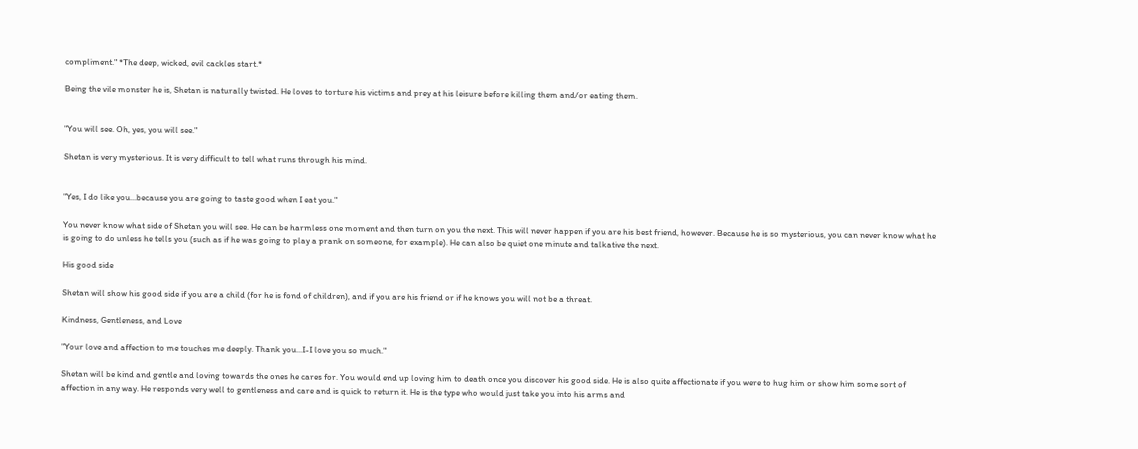compliment." *The deep, wicked, evil cackles start.*

Being the vile monster he is, Shetan is naturally twisted. He loves to torture his victims and prey at his leisure before killing them and/or eating them.


"You will see. Oh, yes, you will see."

Shetan is very mysterious. It is very difficult to tell what runs through his mind.


"Yes, I do like you...because you are going to taste good when I eat you."

You never know what side of Shetan you will see. He can be harmless one moment and then turn on you the next. This will never happen if you are his best friend, however. Because he is so mysterious, you can never know what he is going to do unless he tells you (such as if he was going to play a prank on someone, for example). He can also be quiet one minute and talkative the next.

His good side

Shetan will show his good side if you are a child (for he is fond of children), and if you are his friend or if he knows you will not be a threat.

Kindness, Gentleness, and Love

"Your love and affection to me touches me deeply. Thank you...I-I love you so much."

Shetan will be kind and gentle and loving towards the ones he cares for. You would end up loving him to death once you discover his good side. He is also quite affectionate if you were to hug him or show him some sort of affection in any way. He responds very well to gentleness and care and is quick to return it. He is the type who would just take you into his arms and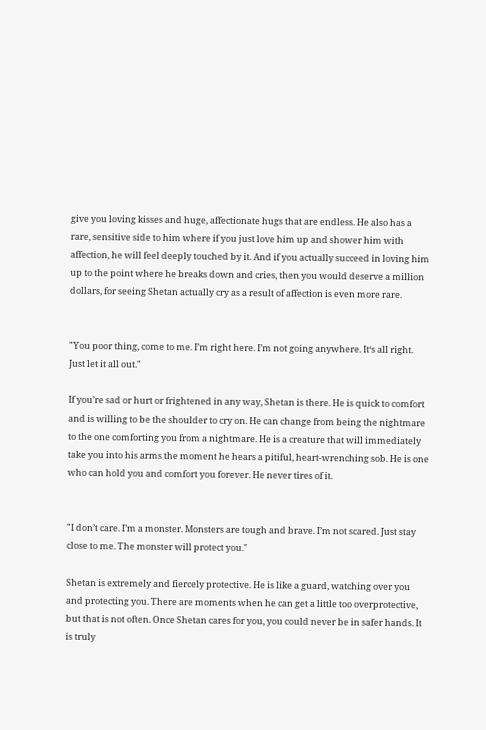give you loving kisses and huge, affectionate hugs that are endless. He also has a rare, sensitive side to him where if you just love him up and shower him with affection, he will feel deeply touched by it. And if you actually succeed in loving him up to the point where he breaks down and cries, then you would deserve a million dollars, for seeing Shetan actually cry as a result of affection is even more rare.


"You poor thing, come to me. I’m right here. I’m not going anywhere. It‘s all right. Just let it all out."

If you’re sad or hurt or frightened in any way, Shetan is there. He is quick to comfort and is willing to be the shoulder to cry on. He can change from being the nightmare to the one comforting you from a nightmare. He is a creature that will immediately take you into his arms the moment he hears a pitiful, heart-wrenching sob. He is one who can hold you and comfort you forever. He never tires of it.


"I don’t care. I’m a monster. Monsters are tough and brave. I’m not scared. Just stay close to me. The monster will protect you."

Shetan is extremely and fiercely protective. He is like a guard, watching over you and protecting you. There are moments when he can get a little too overprotective, but that is not often. Once Shetan cares for you, you could never be in safer hands. It is truly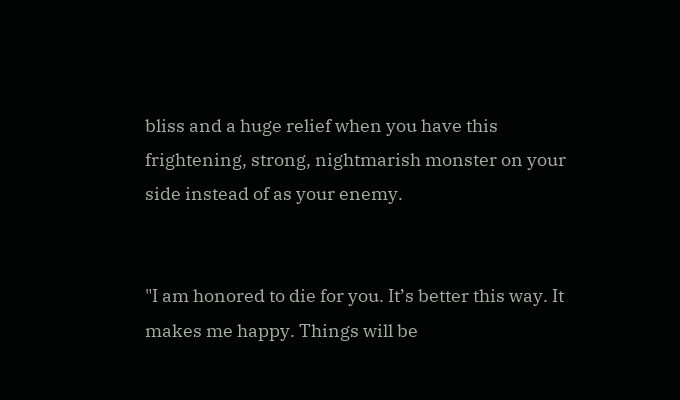bliss and a huge relief when you have this frightening, strong, nightmarish monster on your side instead of as your enemy.


"I am honored to die for you. It’s better this way. It makes me happy. Things will be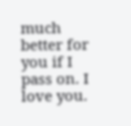much better for you if I pass on. I love you.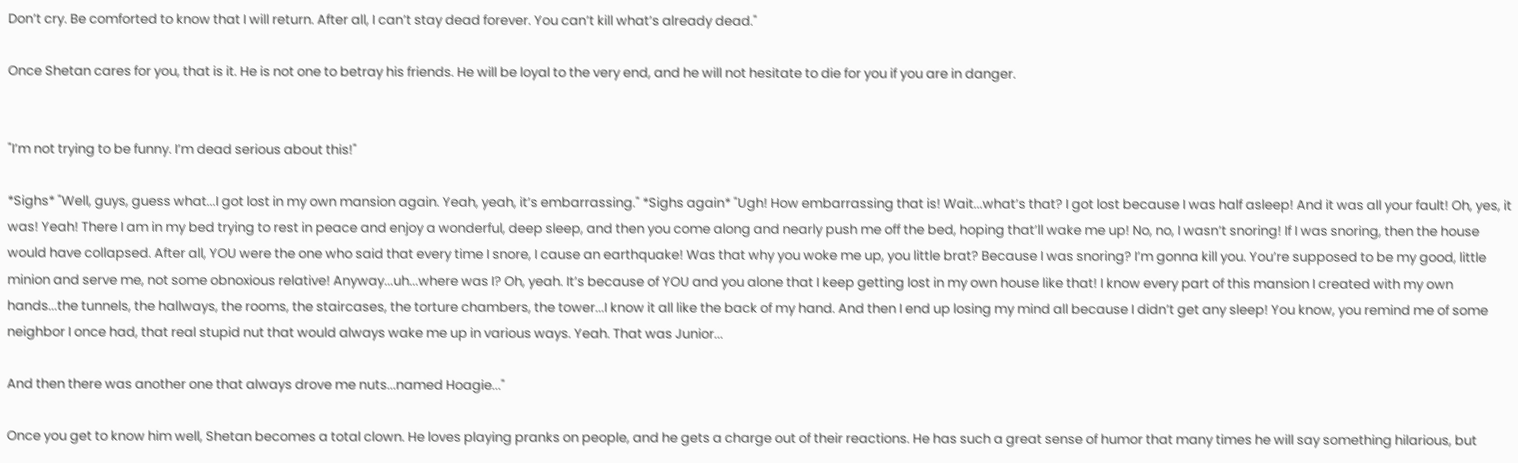Don’t cry. Be comforted to know that I will return. After all, I can’t stay dead forever. You can’t kill what’s already dead."

Once Shetan cares for you, that is it. He is not one to betray his friends. He will be loyal to the very end, and he will not hesitate to die for you if you are in danger.


"I’m not trying to be funny. I’m dead serious about this!"

*Sighs* "Well, guys, guess what...I got lost in my own mansion again. Yeah, yeah, it’s embarrassing." *Sighs again* "Ugh! How embarrassing that is! Wait...what’s that? I got lost because I was half asleep! And it was all your fault! Oh, yes, it was! Yeah! There I am in my bed trying to rest in peace and enjoy a wonderful, deep sleep, and then you come along and nearly push me off the bed, hoping that’ll wake me up! No, no, I wasn’t snoring! If I was snoring, then the house would have collapsed. After all, YOU were the one who said that every time I snore, I cause an earthquake! Was that why you woke me up, you little brat? Because I was snoring? I’m gonna kill you. You’re supposed to be my good, little minion and serve me, not some obnoxious relative! Anyway...uh...where was I? Oh, yeah. It’s because of YOU and you alone that I keep getting lost in my own house like that! I know every part of this mansion I created with my own hands...the tunnels, the hallways, the rooms, the staircases, the torture chambers, the tower...I know it all like the back of my hand. And then I end up losing my mind all because I didn’t get any sleep! You know, you remind me of some neighbor I once had, that real stupid nut that would always wake me up in various ways. Yeah. That was Junior...

And then there was another one that always drove me nuts...named Hoagie..."

Once you get to know him well, Shetan becomes a total clown. He loves playing pranks on people, and he gets a charge out of their reactions. He has such a great sense of humor that many times he will say something hilarious, but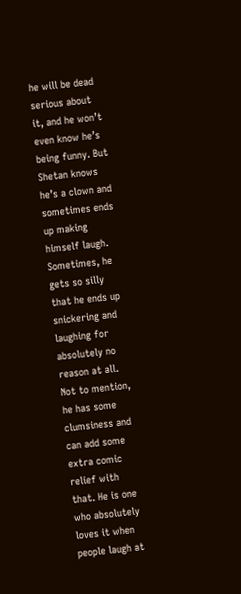he will be dead serious about it, and he won’t even know he’s being funny. But Shetan knows he’s a clown and sometimes ends up making himself laugh. Sometimes, he gets so silly that he ends up snickering and laughing for absolutely no reason at all. Not to mention, he has some clumsiness and can add some extra comic relief with that. He is one who absolutely loves it when people laugh at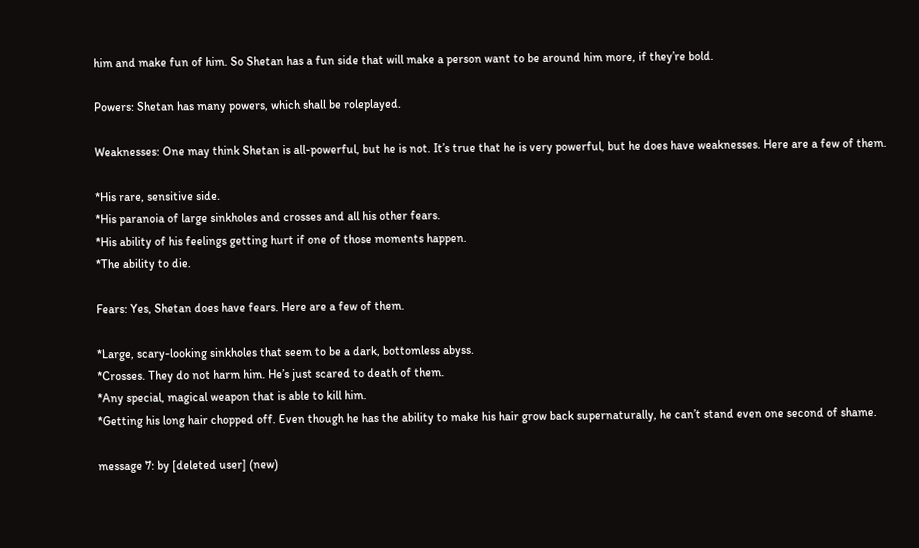him and make fun of him. So Shetan has a fun side that will make a person want to be around him more, if they’re bold.

Powers: Shetan has many powers, which shall be roleplayed.

Weaknesses: One may think Shetan is all-powerful, but he is not. It’s true that he is very powerful, but he does have weaknesses. Here are a few of them.

*His rare, sensitive side.
*His paranoia of large sinkholes and crosses and all his other fears.
*His ability of his feelings getting hurt if one of those moments happen.
*The ability to die.

Fears: Yes, Shetan does have fears. Here are a few of them.

*Large, scary-looking sinkholes that seem to be a dark, bottomless abyss.
*Crosses. They do not harm him. He’s just scared to death of them.
*Any special, magical weapon that is able to kill him.
*Getting his long hair chopped off. Even though he has the ability to make his hair grow back supernaturally, he can’t stand even one second of shame.

message 7: by [deleted user] (new)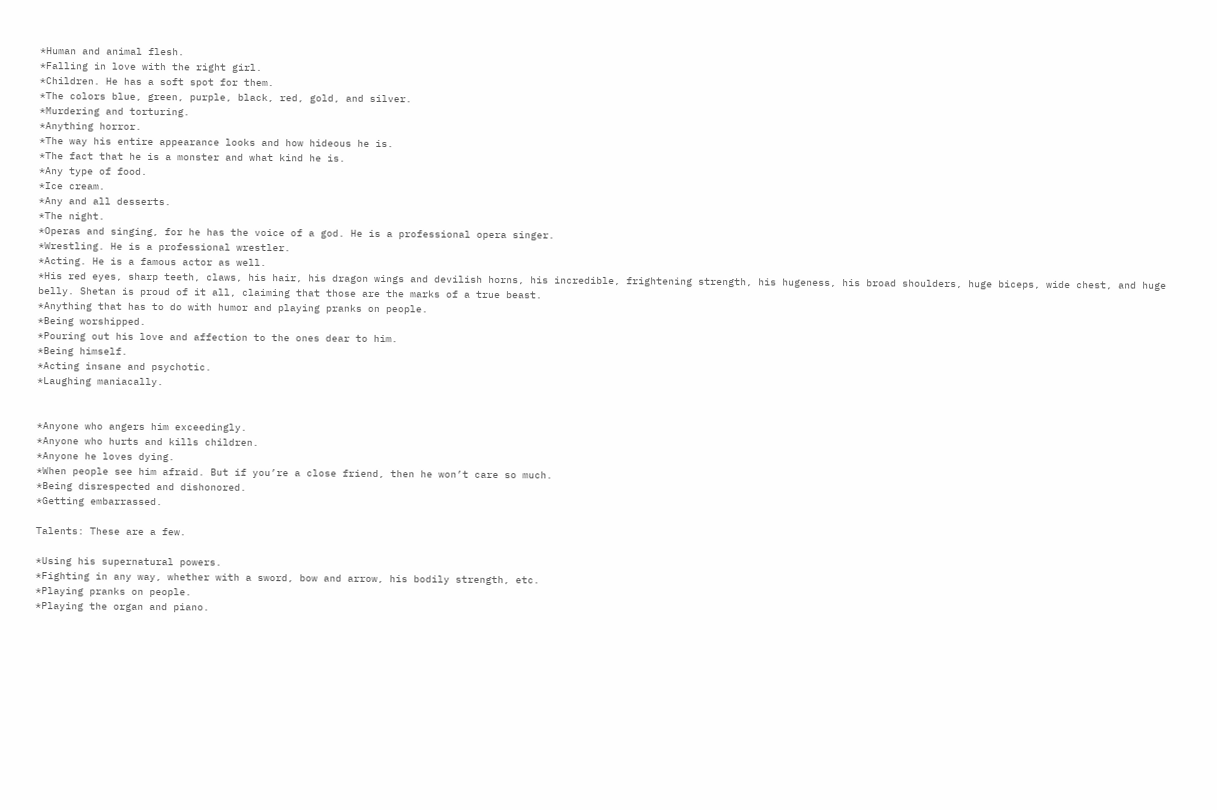*Human and animal flesh.
*Falling in love with the right girl.
*Children. He has a soft spot for them.
*The colors blue, green, purple, black, red, gold, and silver.
*Murdering and torturing.
*Anything horror.
*The way his entire appearance looks and how hideous he is.
*The fact that he is a monster and what kind he is.
*Any type of food.
*Ice cream.
*Any and all desserts.
*The night.
*Operas and singing, for he has the voice of a god. He is a professional opera singer.
*Wrestling. He is a professional wrestler.
*Acting. He is a famous actor as well.
*His red eyes, sharp teeth, claws, his hair, his dragon wings and devilish horns, his incredible, frightening strength, his hugeness, his broad shoulders, huge biceps, wide chest, and huge belly. Shetan is proud of it all, claiming that those are the marks of a true beast.
*Anything that has to do with humor and playing pranks on people.
*Being worshipped.
*Pouring out his love and affection to the ones dear to him.
*Being himself.
*Acting insane and psychotic.
*Laughing maniacally.


*Anyone who angers him exceedingly.
*Anyone who hurts and kills children.
*Anyone he loves dying.
*When people see him afraid. But if you’re a close friend, then he won’t care so much.
*Being disrespected and dishonored.
*Getting embarrassed.

Talents: These are a few.

*Using his supernatural powers.
*Fighting in any way, whether with a sword, bow and arrow, his bodily strength, etc.
*Playing pranks on people.
*Playing the organ and piano.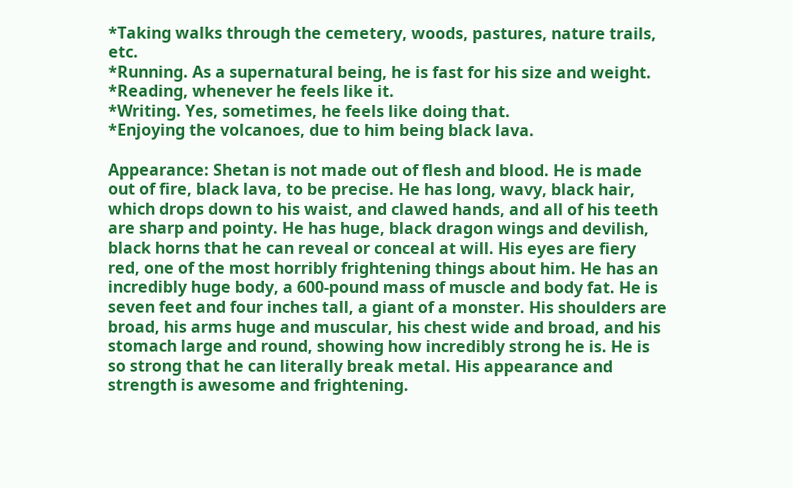*Taking walks through the cemetery, woods, pastures, nature trails, etc.
*Running. As a supernatural being, he is fast for his size and weight.
*Reading, whenever he feels like it.
*Writing. Yes, sometimes, he feels like doing that.
*Enjoying the volcanoes, due to him being black lava.

Appearance: Shetan is not made out of flesh and blood. He is made out of fire, black lava, to be precise. He has long, wavy, black hair, which drops down to his waist, and clawed hands, and all of his teeth are sharp and pointy. He has huge, black dragon wings and devilish, black horns that he can reveal or conceal at will. His eyes are fiery red, one of the most horribly frightening things about him. He has an incredibly huge body, a 600-pound mass of muscle and body fat. He is seven feet and four inches tall, a giant of a monster. His shoulders are broad, his arms huge and muscular, his chest wide and broad, and his stomach large and round, showing how incredibly strong he is. He is so strong that he can literally break metal. His appearance and strength is awesome and frightening.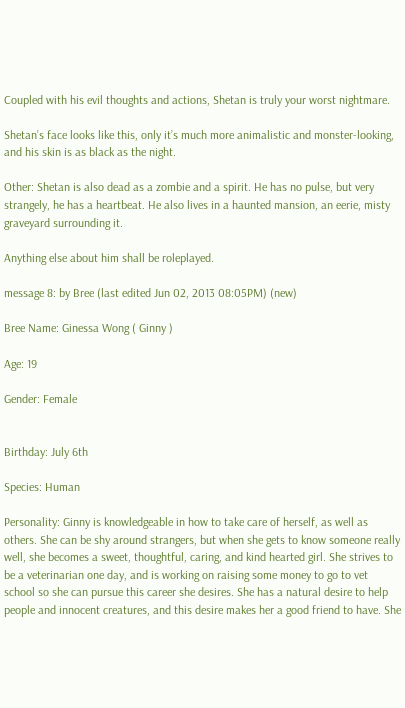Coupled with his evil thoughts and actions, Shetan is truly your worst nightmare.

Shetan’s face looks like this, only it’s much more animalistic and monster-looking, and his skin is as black as the night.

Other: Shetan is also dead as a zombie and a spirit. He has no pulse, but very strangely, he has a heartbeat. He also lives in a haunted mansion, an eerie, misty graveyard surrounding it.

Anything else about him shall be roleplayed.

message 8: by Bree (last edited Jun 02, 2013 08:05PM) (new)

Bree Name: Ginessa Wong ( Ginny )

Age: 19

Gender: Female


Birthday: July 6th

Species: Human

Personality: Ginny is knowledgeable in how to take care of herself, as well as others. She can be shy around strangers, but when she gets to know someone really well, she becomes a sweet, thoughtful, caring, and kind hearted girl. She strives to be a veterinarian one day, and is working on raising some money to go to vet school so she can pursue this career she desires. She has a natural desire to help people and innocent creatures, and this desire makes her a good friend to have. She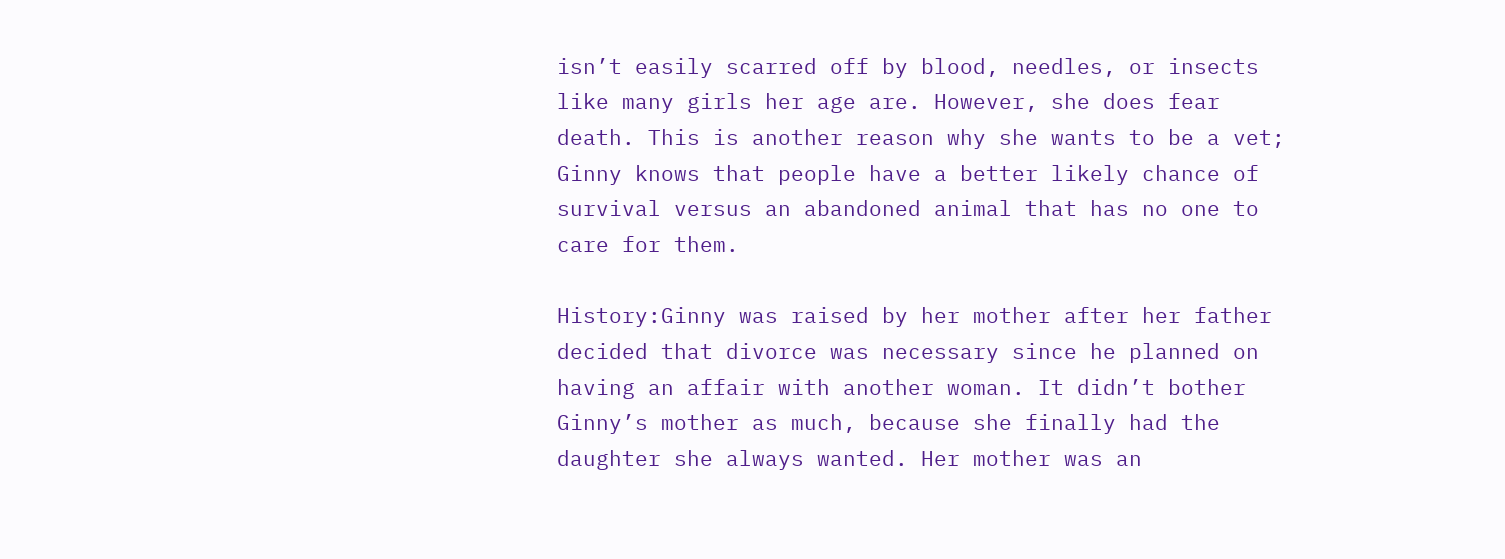isn’t easily scarred off by blood, needles, or insects like many girls her age are. However, she does fear death. This is another reason why she wants to be a vet; Ginny knows that people have a better likely chance of survival versus an abandoned animal that has no one to care for them.

History:Ginny was raised by her mother after her father decided that divorce was necessary since he planned on having an affair with another woman. It didn’t bother Ginny’s mother as much, because she finally had the daughter she always wanted. Her mother was an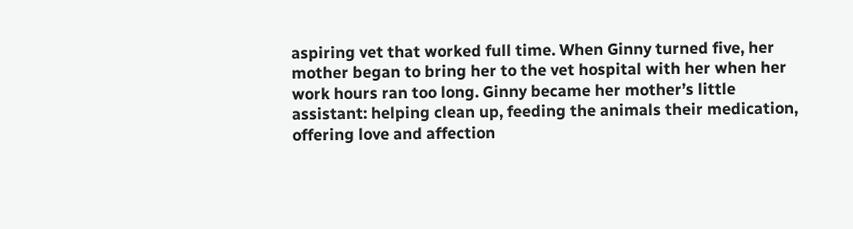aspiring vet that worked full time. When Ginny turned five, her mother began to bring her to the vet hospital with her when her work hours ran too long. Ginny became her mother’s little assistant: helping clean up, feeding the animals their medication, offering love and affection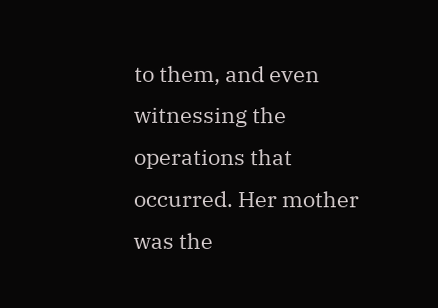to them, and even witnessing the operations that occurred. Her mother was the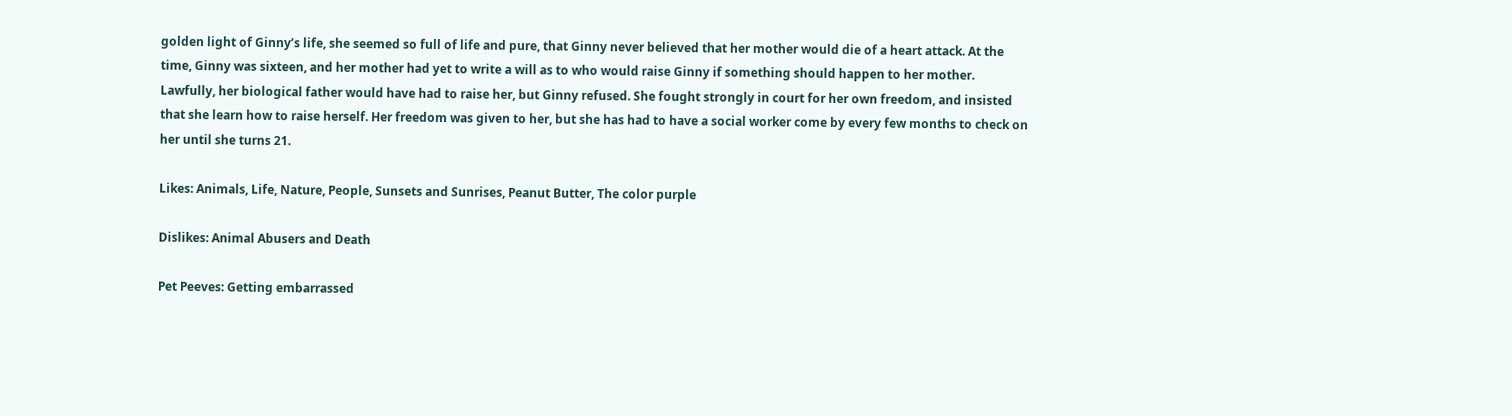golden light of Ginny’s life, she seemed so full of life and pure, that Ginny never believed that her mother would die of a heart attack. At the time, Ginny was sixteen, and her mother had yet to write a will as to who would raise Ginny if something should happen to her mother. Lawfully, her biological father would have had to raise her, but Ginny refused. She fought strongly in court for her own freedom, and insisted that she learn how to raise herself. Her freedom was given to her, but she has had to have a social worker come by every few months to check on her until she turns 21.

Likes: Animals, Life, Nature, People, Sunsets and Sunrises, Peanut Butter, The color purple

Dislikes: Animal Abusers and Death

Pet Peeves: Getting embarrassed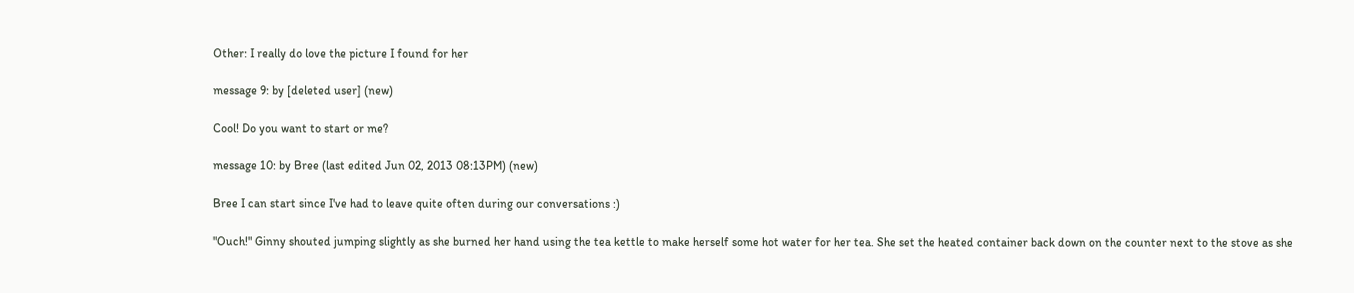Other: I really do love the picture I found for her

message 9: by [deleted user] (new)

Cool! Do you want to start or me?

message 10: by Bree (last edited Jun 02, 2013 08:13PM) (new)

Bree I can start since I've had to leave quite often during our conversations :)

"Ouch!" Ginny shouted jumping slightly as she burned her hand using the tea kettle to make herself some hot water for her tea. She set the heated container back down on the counter next to the stove as she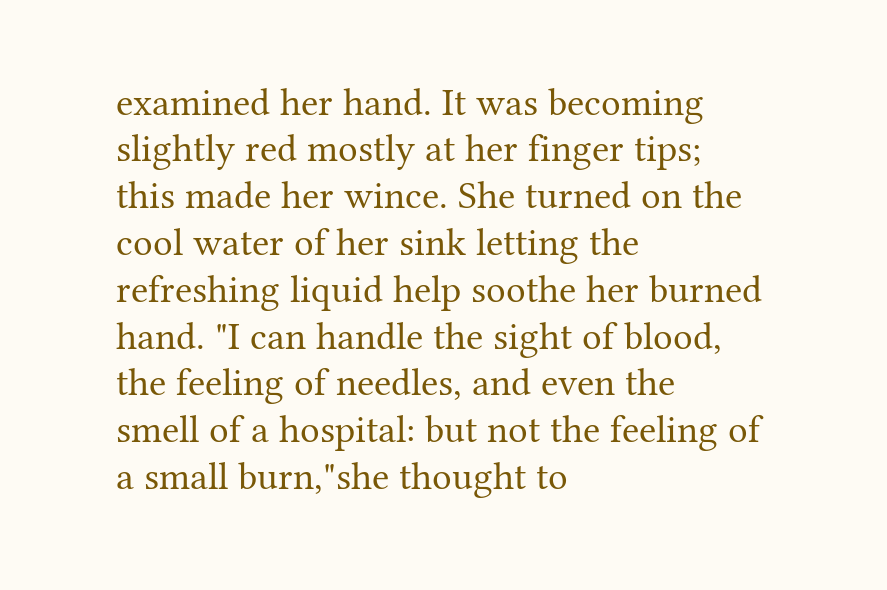examined her hand. It was becoming slightly red mostly at her finger tips; this made her wince. She turned on the cool water of her sink letting the refreshing liquid help soothe her burned hand. "I can handle the sight of blood, the feeling of needles, and even the smell of a hospital: but not the feeling of a small burn,"she thought to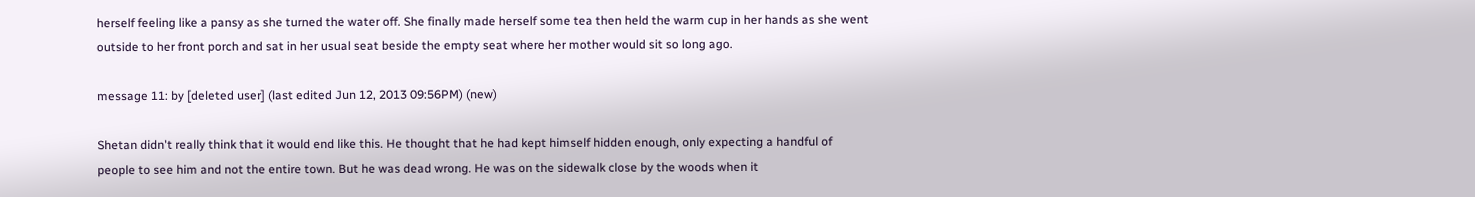herself feeling like a pansy as she turned the water off. She finally made herself some tea then held the warm cup in her hands as she went outside to her front porch and sat in her usual seat beside the empty seat where her mother would sit so long ago.

message 11: by [deleted user] (last edited Jun 12, 2013 09:56PM) (new)

Shetan didn't really think that it would end like this. He thought that he had kept himself hidden enough, only expecting a handful of people to see him and not the entire town. But he was dead wrong. He was on the sidewalk close by the woods when it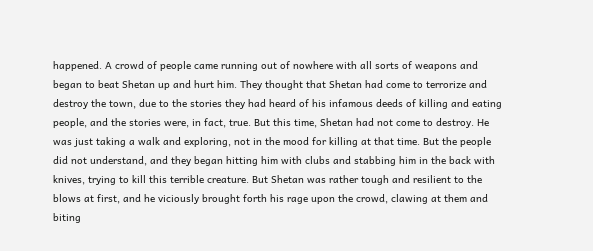happened. A crowd of people came running out of nowhere with all sorts of weapons and began to beat Shetan up and hurt him. They thought that Shetan had come to terrorize and destroy the town, due to the stories they had heard of his infamous deeds of killing and eating people, and the stories were, in fact, true. But this time, Shetan had not come to destroy. He was just taking a walk and exploring, not in the mood for killing at that time. But the people did not understand, and they began hitting him with clubs and stabbing him in the back with knives, trying to kill this terrible creature. But Shetan was rather tough and resilient to the blows at first, and he viciously brought forth his rage upon the crowd, clawing at them and biting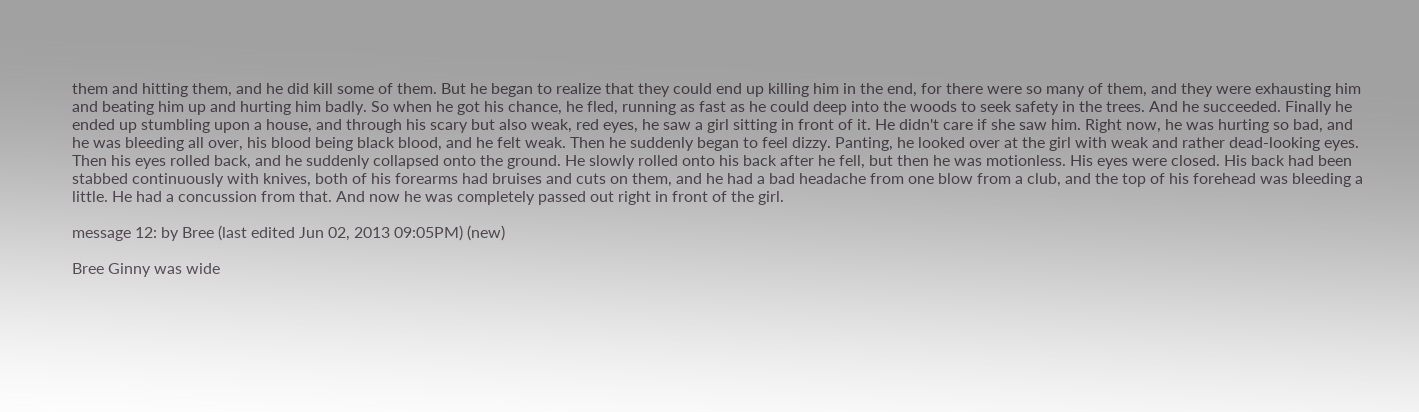them and hitting them, and he did kill some of them. But he began to realize that they could end up killing him in the end, for there were so many of them, and they were exhausting him and beating him up and hurting him badly. So when he got his chance, he fled, running as fast as he could deep into the woods to seek safety in the trees. And he succeeded. Finally he ended up stumbling upon a house, and through his scary but also weak, red eyes, he saw a girl sitting in front of it. He didn't care if she saw him. Right now, he was hurting so bad, and he was bleeding all over, his blood being black blood, and he felt weak. Then he suddenly began to feel dizzy. Panting, he looked over at the girl with weak and rather dead-looking eyes. Then his eyes rolled back, and he suddenly collapsed onto the ground. He slowly rolled onto his back after he fell, but then he was motionless. His eyes were closed. His back had been stabbed continuously with knives, both of his forearms had bruises and cuts on them, and he had a bad headache from one blow from a club, and the top of his forehead was bleeding a little. He had a concussion from that. And now he was completely passed out right in front of the girl.

message 12: by Bree (last edited Jun 02, 2013 09:05PM) (new)

Bree Ginny was wide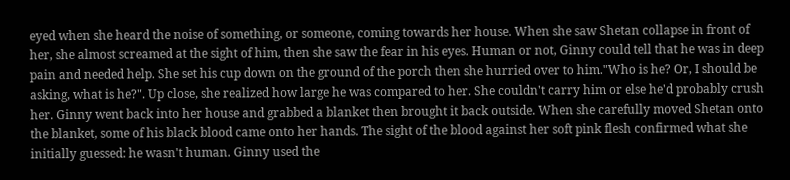eyed when she heard the noise of something, or someone, coming towards her house. When she saw Shetan collapse in front of her, she almost screamed at the sight of him, then she saw the fear in his eyes. Human or not, Ginny could tell that he was in deep pain and needed help. She set his cup down on the ground of the porch then she hurried over to him."Who is he? Or, I should be asking, what is he?". Up close, she realized how large he was compared to her. She couldn't carry him or else he'd probably crush her. Ginny went back into her house and grabbed a blanket then brought it back outside. When she carefully moved Shetan onto the blanket, some of his black blood came onto her hands. The sight of the blood against her soft pink flesh confirmed what she initially guessed: he wasn't human. Ginny used the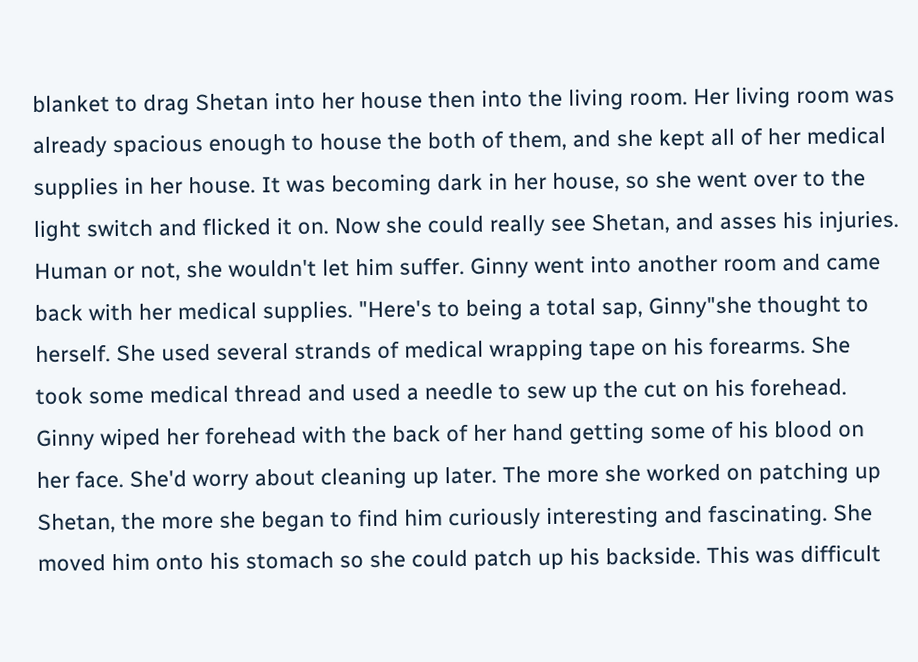blanket to drag Shetan into her house then into the living room. Her living room was already spacious enough to house the both of them, and she kept all of her medical supplies in her house. It was becoming dark in her house, so she went over to the light switch and flicked it on. Now she could really see Shetan, and asses his injuries. Human or not, she wouldn't let him suffer. Ginny went into another room and came back with her medical supplies. "Here's to being a total sap, Ginny"she thought to herself. She used several strands of medical wrapping tape on his forearms. She took some medical thread and used a needle to sew up the cut on his forehead. Ginny wiped her forehead with the back of her hand getting some of his blood on her face. She'd worry about cleaning up later. The more she worked on patching up Shetan, the more she began to find him curiously interesting and fascinating. She moved him onto his stomach so she could patch up his backside. This was difficult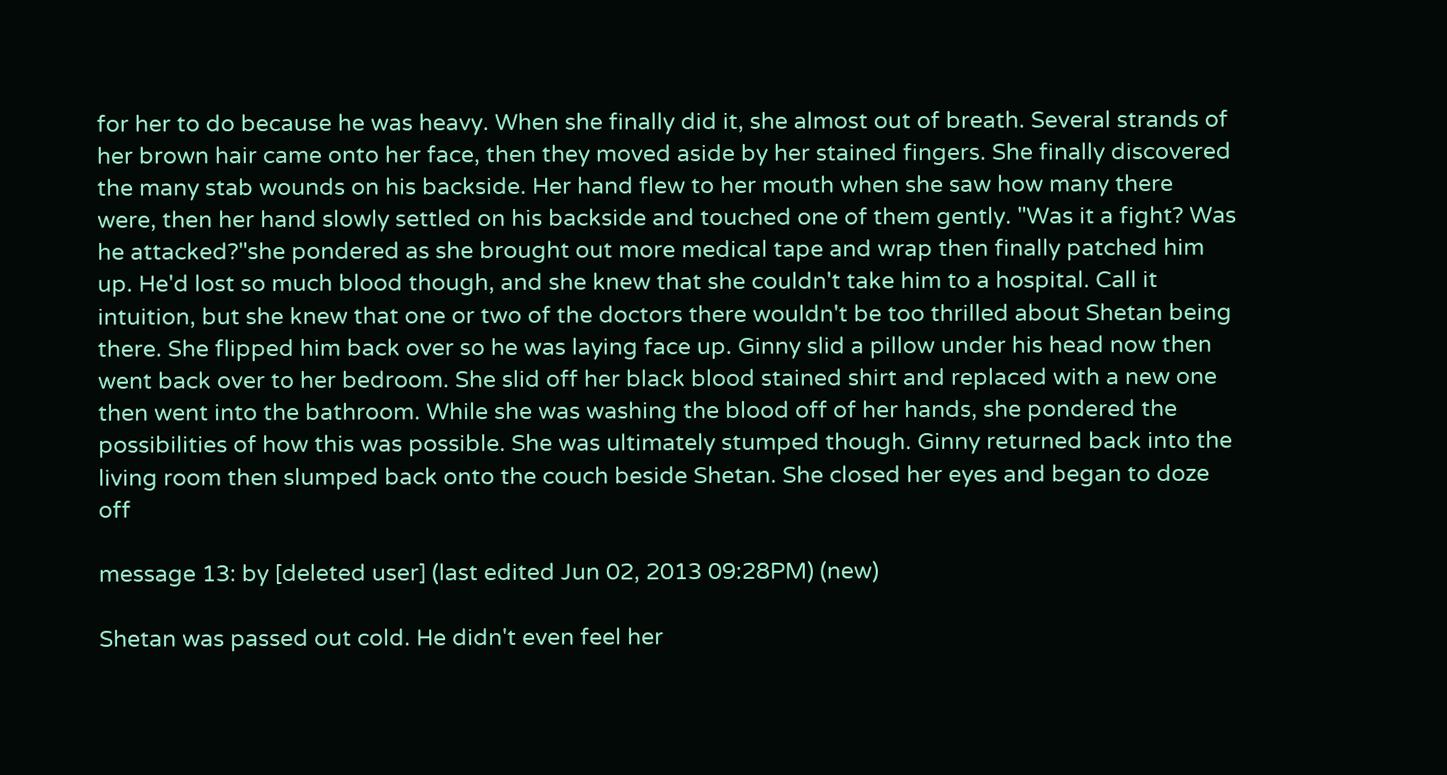for her to do because he was heavy. When she finally did it, she almost out of breath. Several strands of her brown hair came onto her face, then they moved aside by her stained fingers. She finally discovered the many stab wounds on his backside. Her hand flew to her mouth when she saw how many there were, then her hand slowly settled on his backside and touched one of them gently. "Was it a fight? Was he attacked?"she pondered as she brought out more medical tape and wrap then finally patched him up. He'd lost so much blood though, and she knew that she couldn't take him to a hospital. Call it intuition, but she knew that one or two of the doctors there wouldn't be too thrilled about Shetan being there. She flipped him back over so he was laying face up. Ginny slid a pillow under his head now then went back over to her bedroom. She slid off her black blood stained shirt and replaced with a new one then went into the bathroom. While she was washing the blood off of her hands, she pondered the possibilities of how this was possible. She was ultimately stumped though. Ginny returned back into the living room then slumped back onto the couch beside Shetan. She closed her eyes and began to doze off

message 13: by [deleted user] (last edited Jun 02, 2013 09:28PM) (new)

Shetan was passed out cold. He didn't even feel her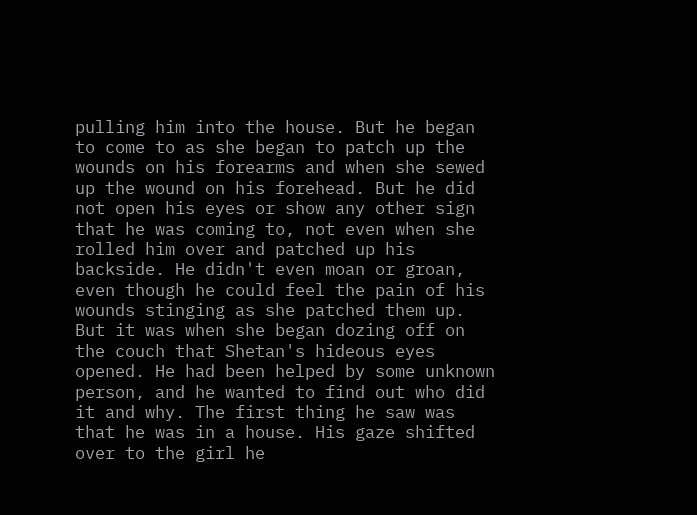pulling him into the house. But he began to come to as she began to patch up the wounds on his forearms and when she sewed up the wound on his forehead. But he did not open his eyes or show any other sign that he was coming to, not even when she rolled him over and patched up his backside. He didn't even moan or groan, even though he could feel the pain of his wounds stinging as she patched them up. But it was when she began dozing off on the couch that Shetan's hideous eyes opened. He had been helped by some unknown person, and he wanted to find out who did it and why. The first thing he saw was that he was in a house. His gaze shifted over to the girl he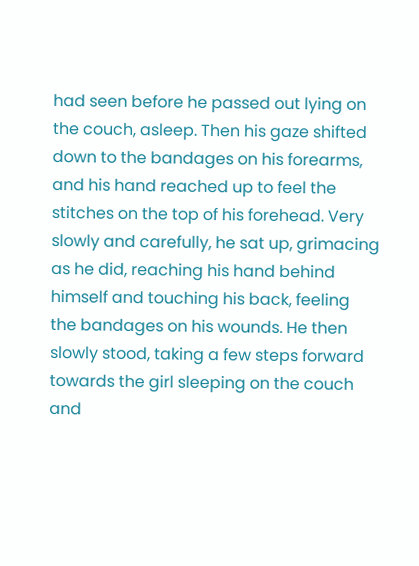had seen before he passed out lying on the couch, asleep. Then his gaze shifted down to the bandages on his forearms, and his hand reached up to feel the stitches on the top of his forehead. Very slowly and carefully, he sat up, grimacing as he did, reaching his hand behind himself and touching his back, feeling the bandages on his wounds. He then slowly stood, taking a few steps forward towards the girl sleeping on the couch and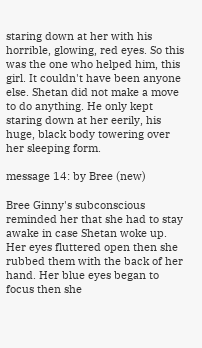staring down at her with his horrible, glowing, red eyes. So this was the one who helped him, this girl. It couldn't have been anyone else. Shetan did not make a move to do anything. He only kept staring down at her eerily, his huge, black body towering over her sleeping form.

message 14: by Bree (new)

Bree Ginny's subconscious reminded her that she had to stay awake in case Shetan woke up. Her eyes fluttered open then she rubbed them with the back of her hand. Her blue eyes began to focus then she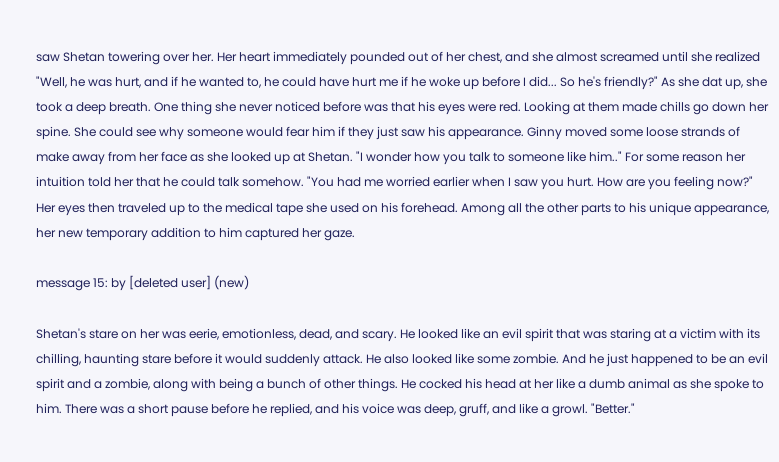saw Shetan towering over her. Her heart immediately pounded out of her chest, and she almost screamed until she realized "Well, he was hurt, and if he wanted to, he could have hurt me if he woke up before I did... So he's friendly?" As she dat up, she took a deep breath. One thing she never noticed before was that his eyes were red. Looking at them made chills go down her spine. She could see why someone would fear him if they just saw his appearance. Ginny moved some loose strands of make away from her face as she looked up at Shetan. "I wonder how you talk to someone like him.." For some reason her intuition told her that he could talk somehow. "You had me worried earlier when I saw you hurt. How are you feeling now?" Her eyes then traveled up to the medical tape she used on his forehead. Among all the other parts to his unique appearance, her new temporary addition to him captured her gaze.

message 15: by [deleted user] (new)

Shetan's stare on her was eerie, emotionless, dead, and scary. He looked like an evil spirit that was staring at a victim with its chilling, haunting stare before it would suddenly attack. He also looked like some zombie. And he just happened to be an evil spirit and a zombie, along with being a bunch of other things. He cocked his head at her like a dumb animal as she spoke to him. There was a short pause before he replied, and his voice was deep, gruff, and like a growl. "Better."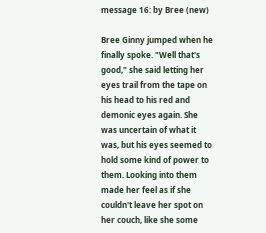message 16: by Bree (new)

Bree Ginny jumped when he finally spoke. "Well that's good," she said letting her eyes trail from the tape on his head to his red and demonic eyes again. She was uncertain of what it was, but his eyes seemed to hold some kind of power to them. Looking into them made her feel as if she couldn't leave her spot on her couch, like she some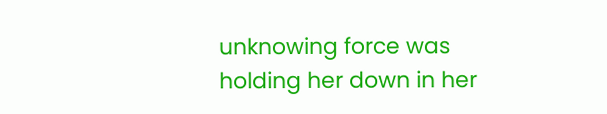unknowing force was holding her down in her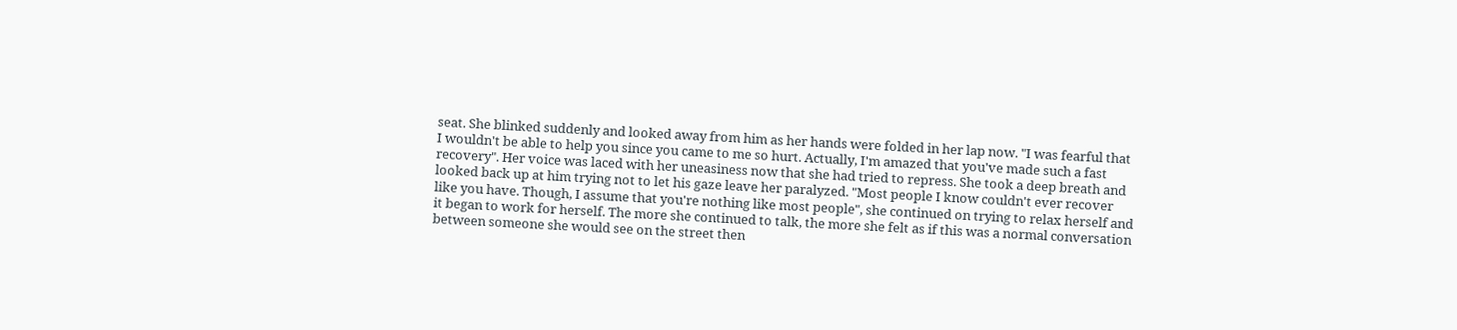seat. She blinked suddenly and looked away from him as her hands were folded in her lap now. "I was fearful that I wouldn't be able to help you since you came to me so hurt. Actually, I'm amazed that you've made such a fast recovery". Her voice was laced with her uneasiness now that she had tried to repress. She took a deep breath and looked back up at him trying not to let his gaze leave her paralyzed. "Most people I know couldn't ever recover like you have. Though, I assume that you're nothing like most people", she continued on trying to relax herself and it began to work for herself. The more she continued to talk, the more she felt as if this was a normal conversation between someone she would see on the street then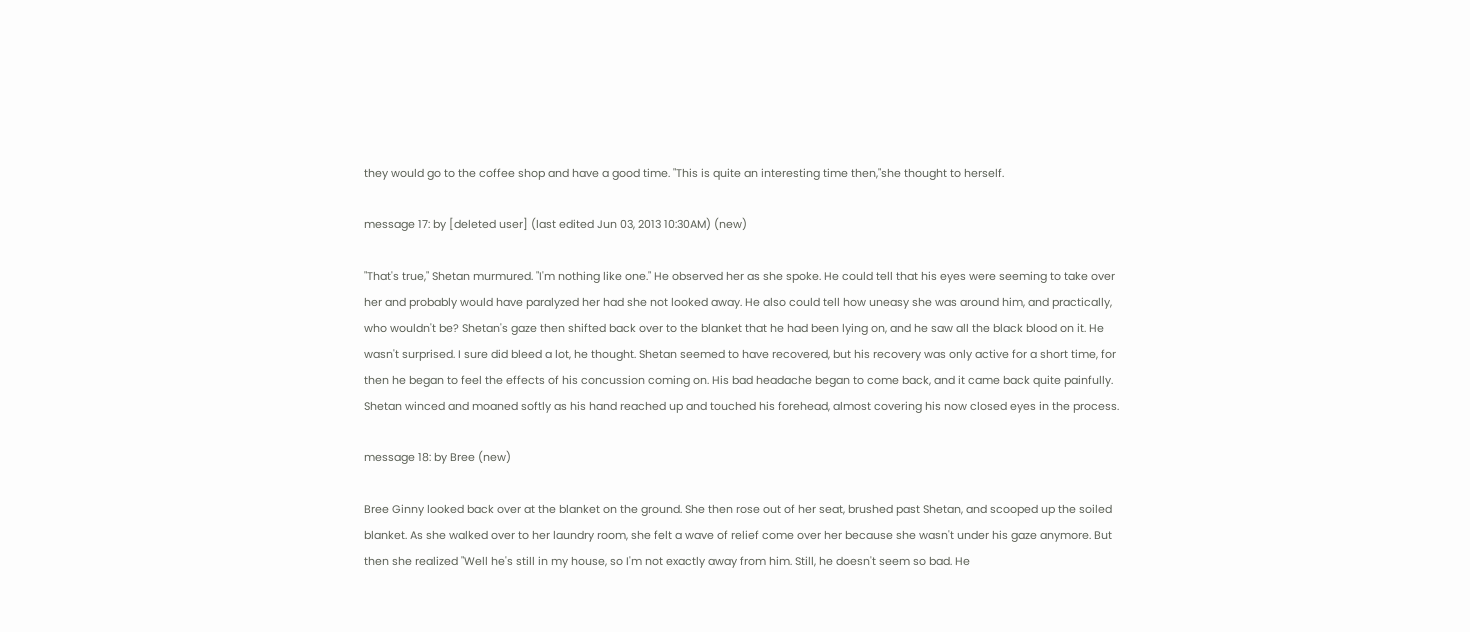they would go to the coffee shop and have a good time. "This is quite an interesting time then,"she thought to herself.

message 17: by [deleted user] (last edited Jun 03, 2013 10:30AM) (new)

"That's true," Shetan murmured. "I'm nothing like one." He observed her as she spoke. He could tell that his eyes were seeming to take over her and probably would have paralyzed her had she not looked away. He also could tell how uneasy she was around him, and practically, who wouldn't be? Shetan's gaze then shifted back over to the blanket that he had been lying on, and he saw all the black blood on it. He wasn't surprised. I sure did bleed a lot, he thought. Shetan seemed to have recovered, but his recovery was only active for a short time, for then he began to feel the effects of his concussion coming on. His bad headache began to come back, and it came back quite painfully. Shetan winced and moaned softly as his hand reached up and touched his forehead, almost covering his now closed eyes in the process.

message 18: by Bree (new)

Bree Ginny looked back over at the blanket on the ground. She then rose out of her seat, brushed past Shetan, and scooped up the soiled blanket. As she walked over to her laundry room, she felt a wave of relief come over her because she wasn't under his gaze anymore. But then she realized "Well he's still in my house, so I'm not exactly away from him. Still, he doesn't seem so bad. He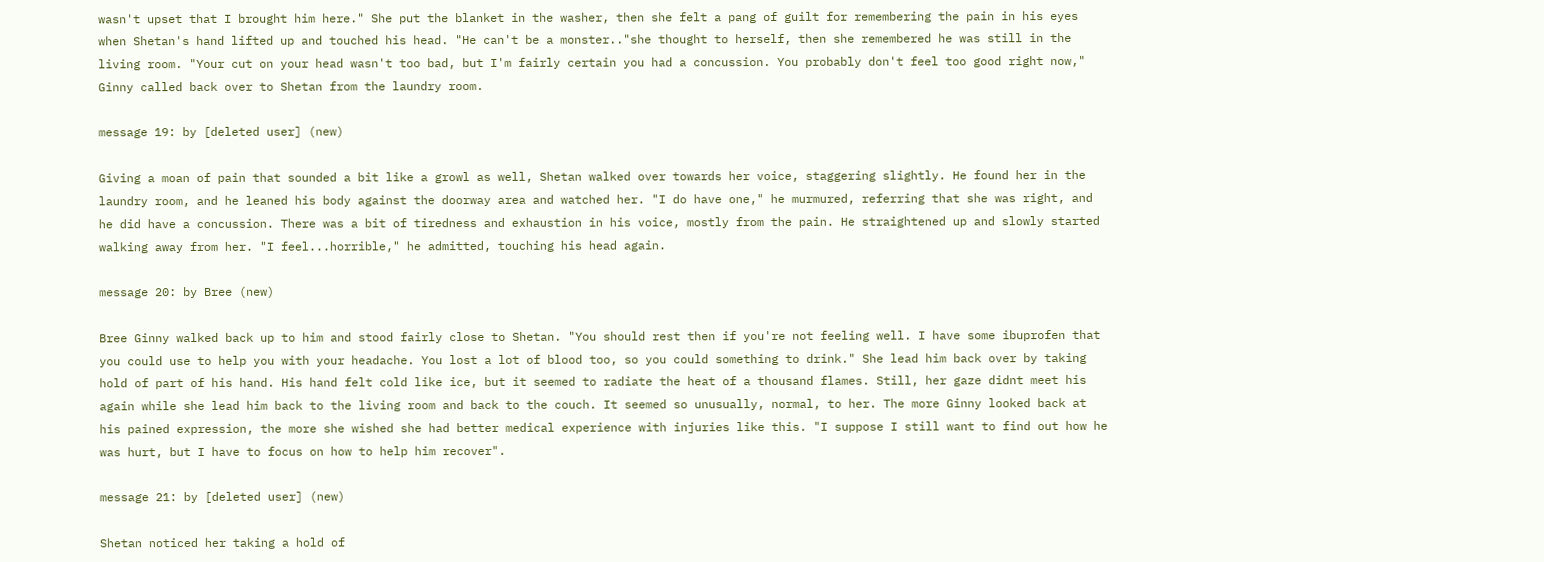wasn't upset that I brought him here." She put the blanket in the washer, then she felt a pang of guilt for remembering the pain in his eyes when Shetan's hand lifted up and touched his head. "He can't be a monster.."she thought to herself, then she remembered he was still in the living room. "Your cut on your head wasn't too bad, but I'm fairly certain you had a concussion. You probably don't feel too good right now," Ginny called back over to Shetan from the laundry room.

message 19: by [deleted user] (new)

Giving a moan of pain that sounded a bit like a growl as well, Shetan walked over towards her voice, staggering slightly. He found her in the laundry room, and he leaned his body against the doorway area and watched her. "I do have one," he murmured, referring that she was right, and he did have a concussion. There was a bit of tiredness and exhaustion in his voice, mostly from the pain. He straightened up and slowly started walking away from her. "I feel...horrible," he admitted, touching his head again.

message 20: by Bree (new)

Bree Ginny walked back up to him and stood fairly close to Shetan. "You should rest then if you're not feeling well. I have some ibuprofen that you could use to help you with your headache. You lost a lot of blood too, so you could something to drink." She lead him back over by taking hold of part of his hand. His hand felt cold like ice, but it seemed to radiate the heat of a thousand flames. Still, her gaze didnt meet his again while she lead him back to the living room and back to the couch. It seemed so unusually, normal, to her. The more Ginny looked back at his pained expression, the more she wished she had better medical experience with injuries like this. "I suppose I still want to find out how he was hurt, but I have to focus on how to help him recover".

message 21: by [deleted user] (new)

Shetan noticed her taking a hold of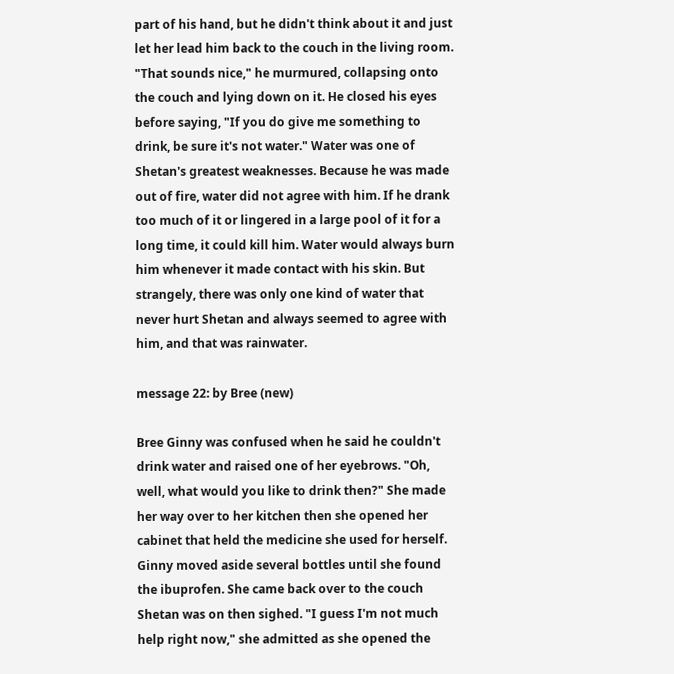part of his hand, but he didn't think about it and just let her lead him back to the couch in the living room. "That sounds nice," he murmured, collapsing onto the couch and lying down on it. He closed his eyes before saying, "If you do give me something to drink, be sure it's not water." Water was one of Shetan's greatest weaknesses. Because he was made out of fire, water did not agree with him. If he drank too much of it or lingered in a large pool of it for a long time, it could kill him. Water would always burn him whenever it made contact with his skin. But strangely, there was only one kind of water that never hurt Shetan and always seemed to agree with him, and that was rainwater.

message 22: by Bree (new)

Bree Ginny was confused when he said he couldn't drink water and raised one of her eyebrows. "Oh, well, what would you like to drink then?" She made her way over to her kitchen then she opened her cabinet that held the medicine she used for herself. Ginny moved aside several bottles until she found the ibuprofen. She came back over to the couch Shetan was on then sighed. "I guess I'm not much help right now," she admitted as she opened the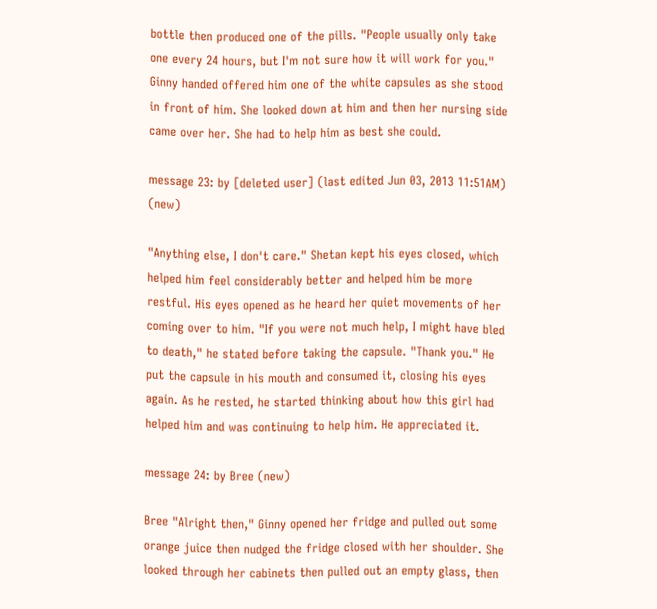bottle then produced one of the pills. "People usually only take one every 24 hours, but I'm not sure how it will work for you." Ginny handed offered him one of the white capsules as she stood in front of him. She looked down at him and then her nursing side came over her. She had to help him as best she could.

message 23: by [deleted user] (last edited Jun 03, 2013 11:51AM) (new)

"Anything else, I don't care." Shetan kept his eyes closed, which helped him feel considerably better and helped him be more restful. His eyes opened as he heard her quiet movements of her coming over to him. "If you were not much help, I might have bled to death," he stated before taking the capsule. "Thank you." He put the capsule in his mouth and consumed it, closing his eyes again. As he rested, he started thinking about how this girl had helped him and was continuing to help him. He appreciated it.

message 24: by Bree (new)

Bree "Alright then," Ginny opened her fridge and pulled out some orange juice then nudged the fridge closed with her shoulder. She looked through her cabinets then pulled out an empty glass, then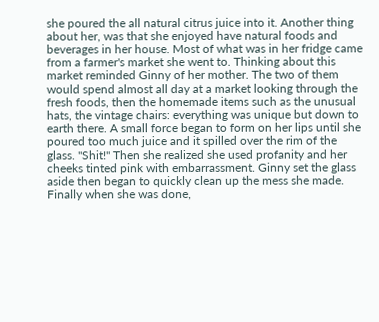she poured the all natural citrus juice into it. Another thing about her, was that she enjoyed have natural foods and beverages in her house. Most of what was in her fridge came from a farmer's market she went to. Thinking about this market reminded Ginny of her mother. The two of them would spend almost all day at a market looking through the fresh foods, then the homemade items such as the unusual hats, the vintage chairs: everything was unique but down to earth there. A small force began to form on her lips until she poured too much juice and it spilled over the rim of the glass. "Shit!" Then she realized she used profanity and her cheeks tinted pink with embarrassment. Ginny set the glass aside then began to quickly clean up the mess she made. Finally when she was done,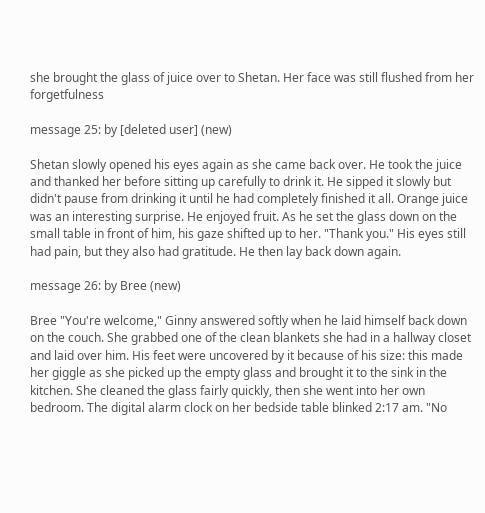she brought the glass of juice over to Shetan. Her face was still flushed from her forgetfulness

message 25: by [deleted user] (new)

Shetan slowly opened his eyes again as she came back over. He took the juice and thanked her before sitting up carefully to drink it. He sipped it slowly but didn't pause from drinking it until he had completely finished it all. Orange juice was an interesting surprise. He enjoyed fruit. As he set the glass down on the small table in front of him, his gaze shifted up to her. "Thank you." His eyes still had pain, but they also had gratitude. He then lay back down again.

message 26: by Bree (new)

Bree "You're welcome," Ginny answered softly when he laid himself back down on the couch. She grabbed one of the clean blankets she had in a hallway closet and laid over him. His feet were uncovered by it because of his size: this made her giggle as she picked up the empty glass and brought it to the sink in the kitchen. She cleaned the glass fairly quickly, then she went into her own bedroom. The digital alarm clock on her bedside table blinked 2:17 am. "No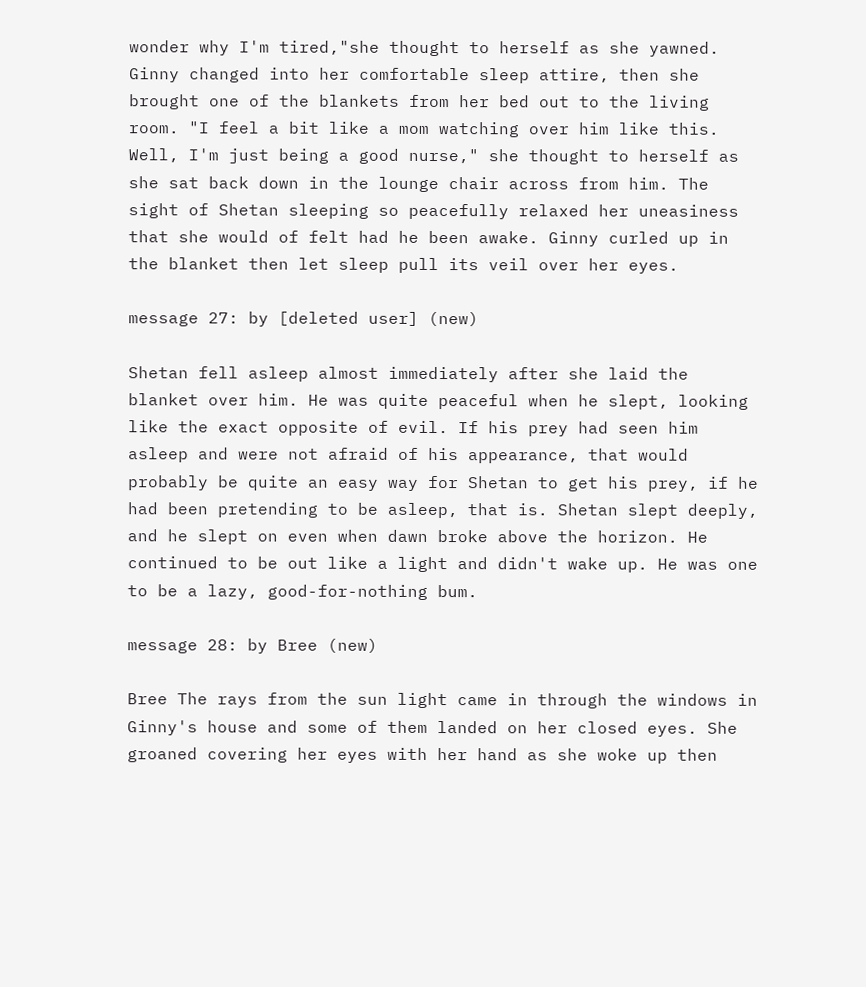wonder why I'm tired,"she thought to herself as she yawned. Ginny changed into her comfortable sleep attire, then she brought one of the blankets from her bed out to the living room. "I feel a bit like a mom watching over him like this. Well, I'm just being a good nurse," she thought to herself as she sat back down in the lounge chair across from him. The sight of Shetan sleeping so peacefully relaxed her uneasiness that she would of felt had he been awake. Ginny curled up in the blanket then let sleep pull its veil over her eyes.

message 27: by [deleted user] (new)

Shetan fell asleep almost immediately after she laid the blanket over him. He was quite peaceful when he slept, looking like the exact opposite of evil. If his prey had seen him asleep and were not afraid of his appearance, that would probably be quite an easy way for Shetan to get his prey, if he had been pretending to be asleep, that is. Shetan slept deeply, and he slept on even when dawn broke above the horizon. He continued to be out like a light and didn't wake up. He was one to be a lazy, good-for-nothing bum.

message 28: by Bree (new)

Bree The rays from the sun light came in through the windows in Ginny's house and some of them landed on her closed eyes. She groaned covering her eyes with her hand as she woke up then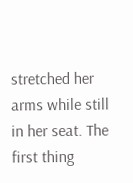stretched her arms while still in her seat. The first thing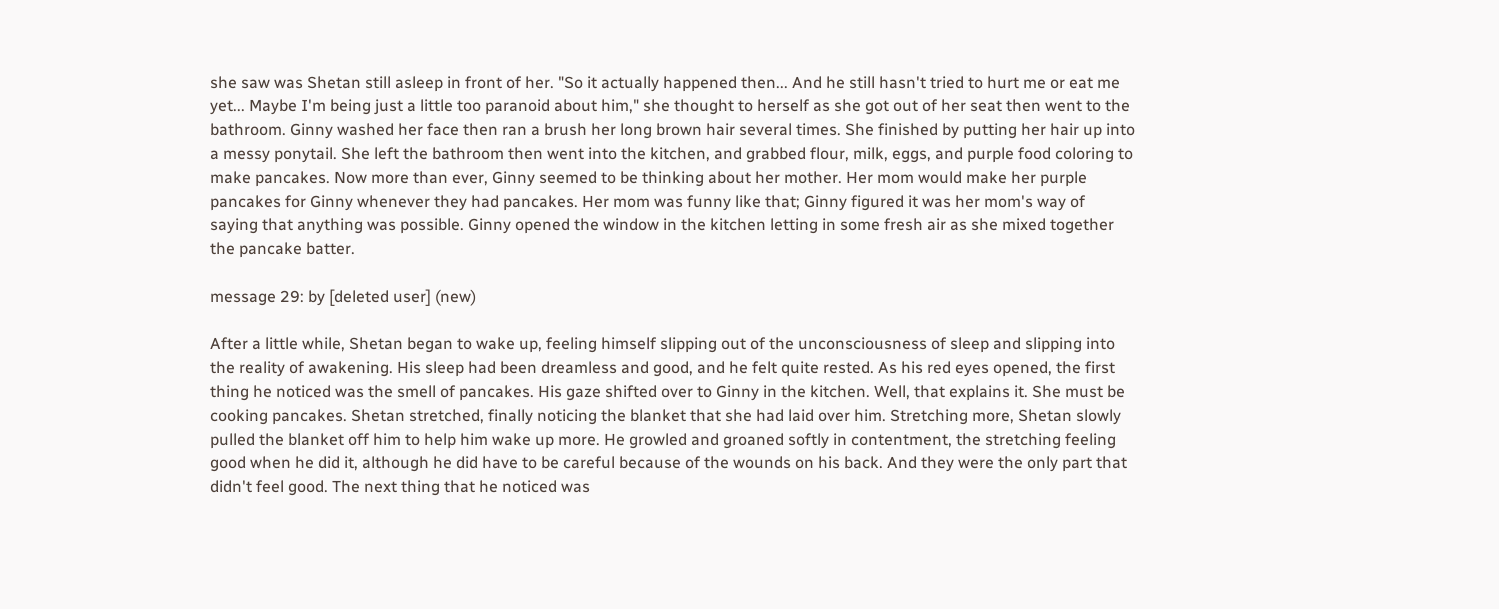she saw was Shetan still asleep in front of her. "So it actually happened then... And he still hasn't tried to hurt me or eat me yet... Maybe I'm being just a little too paranoid about him," she thought to herself as she got out of her seat then went to the bathroom. Ginny washed her face then ran a brush her long brown hair several times. She finished by putting her hair up into a messy ponytail. She left the bathroom then went into the kitchen, and grabbed flour, milk, eggs, and purple food coloring to make pancakes. Now more than ever, Ginny seemed to be thinking about her mother. Her mom would make her purple pancakes for Ginny whenever they had pancakes. Her mom was funny like that; Ginny figured it was her mom's way of saying that anything was possible. Ginny opened the window in the kitchen letting in some fresh air as she mixed together the pancake batter.

message 29: by [deleted user] (new)

After a little while, Shetan began to wake up, feeling himself slipping out of the unconsciousness of sleep and slipping into the reality of awakening. His sleep had been dreamless and good, and he felt quite rested. As his red eyes opened, the first thing he noticed was the smell of pancakes. His gaze shifted over to Ginny in the kitchen. Well, that explains it. She must be cooking pancakes. Shetan stretched, finally noticing the blanket that she had laid over him. Stretching more, Shetan slowly pulled the blanket off him to help him wake up more. He growled and groaned softly in contentment, the stretching feeling good when he did it, although he did have to be careful because of the wounds on his back. And they were the only part that didn't feel good. The next thing that he noticed was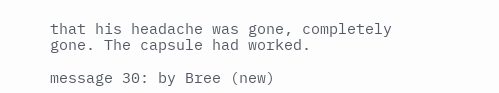that his headache was gone, completely gone. The capsule had worked.

message 30: by Bree (new)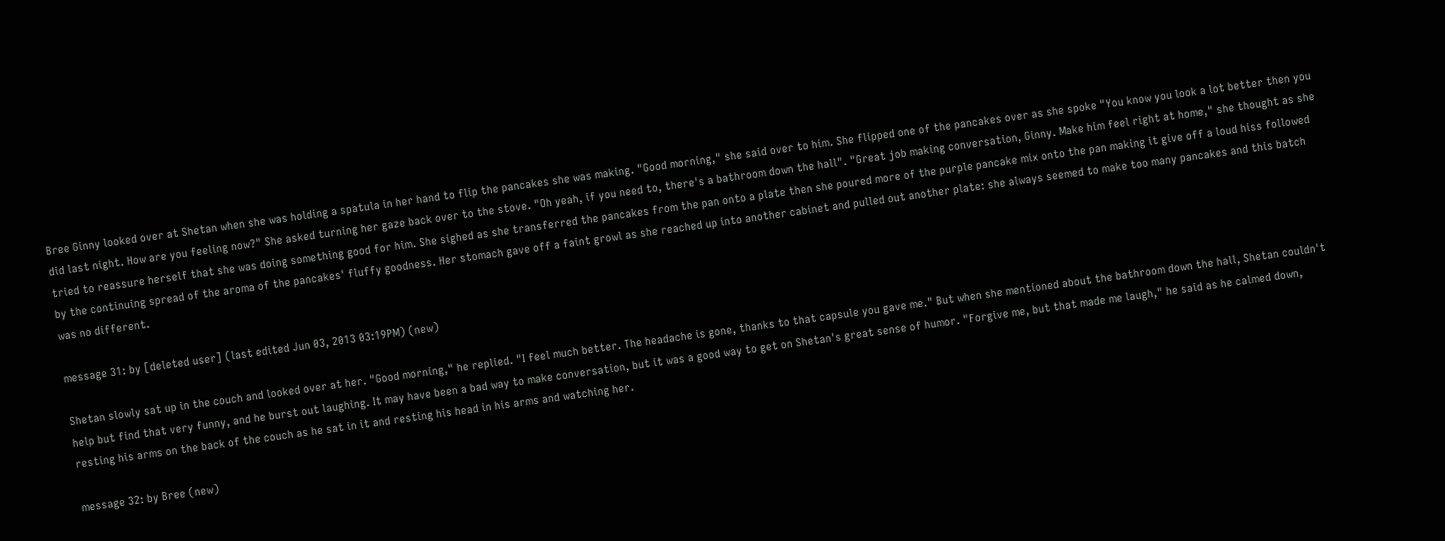Bree Ginny looked over at Shetan when she was holding a spatula in her hand to flip the pancakes she was making. "Good morning," she said over to him. She flipped one of the pancakes over as she spoke "You know you look a lot better then you did last night. How are you feeling now?" She asked turning her gaze back over to the stove. "Oh yeah, if you need to, there's a bathroom down the hall". "Great job making conversation, Ginny. Make him feel right at home," she thought as she tried to reassure herself that she was doing something good for him. She sighed as she transferred the pancakes from the pan onto a plate then she poured more of the purple pancake mix onto the pan making it give off a loud hiss followed by the continuing spread of the aroma of the pancakes' fluffy goodness. Her stomach gave off a faint growl as she reached up into another cabinet and pulled out another plate: she always seemed to make too many pancakes and this batch was no different.

message 31: by [deleted user] (last edited Jun 03, 2013 03:19PM) (new)

Shetan slowly sat up in the couch and looked over at her. "Good morning," he replied. "I feel much better. The headache is gone, thanks to that capsule you gave me." But when she mentioned about the bathroom down the hall, Shetan couldn't help but find that very funny, and he burst out laughing. It may have been a bad way to make conversation, but it was a good way to get on Shetan's great sense of humor. "Forgive me, but that made me laugh," he said as he calmed down, resting his arms on the back of the couch as he sat in it and resting his head in his arms and watching her.

message 32: by Bree (new)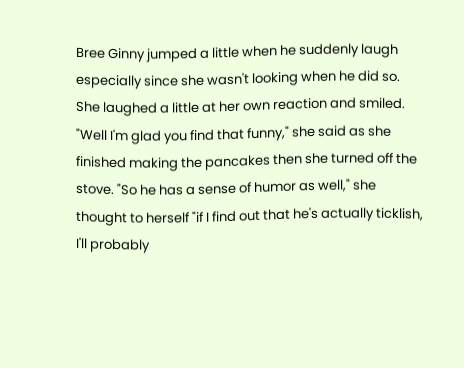Bree Ginny jumped a little when he suddenly laugh especially since she wasn't looking when he did so. She laughed a little at her own reaction and smiled. "Well I'm glad you find that funny," she said as she finished making the pancakes then she turned off the stove. "So he has a sense of humor as well," she thought to herself "if I find out that he's actually ticklish, I'll probably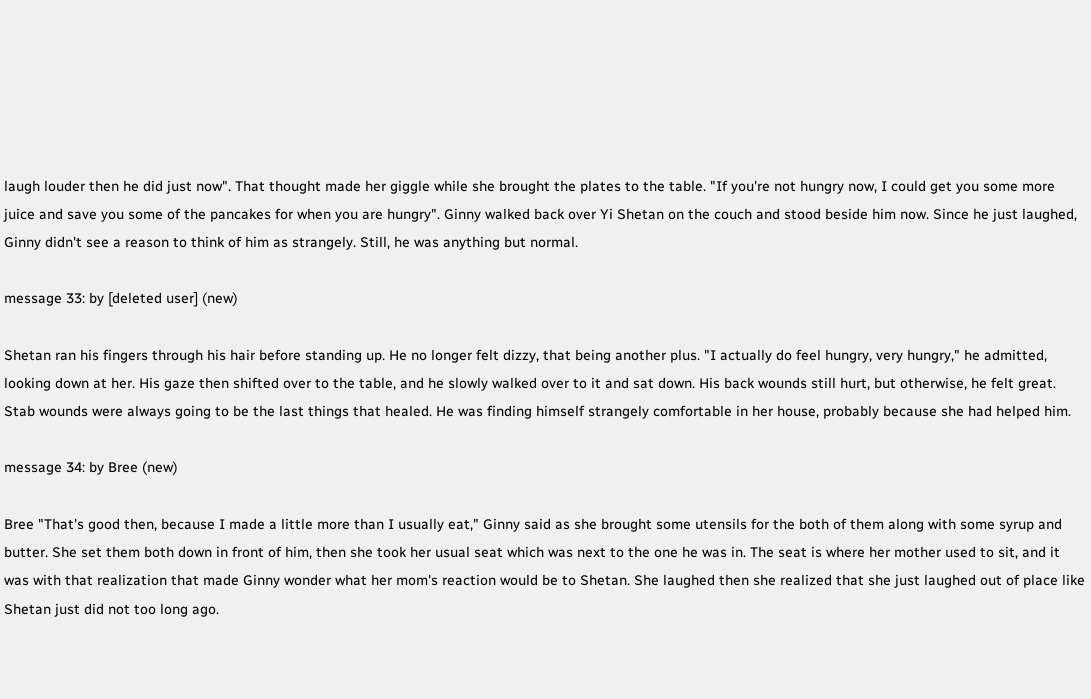laugh louder then he did just now". That thought made her giggle while she brought the plates to the table. "If you're not hungry now, I could get you some more juice and save you some of the pancakes for when you are hungry". Ginny walked back over Yi Shetan on the couch and stood beside him now. Since he just laughed, Ginny didn't see a reason to think of him as strangely. Still, he was anything but normal.

message 33: by [deleted user] (new)

Shetan ran his fingers through his hair before standing up. He no longer felt dizzy, that being another plus. "I actually do feel hungry, very hungry," he admitted, looking down at her. His gaze then shifted over to the table, and he slowly walked over to it and sat down. His back wounds still hurt, but otherwise, he felt great. Stab wounds were always going to be the last things that healed. He was finding himself strangely comfortable in her house, probably because she had helped him.

message 34: by Bree (new)

Bree "That's good then, because I made a little more than I usually eat," Ginny said as she brought some utensils for the both of them along with some syrup and butter. She set them both down in front of him, then she took her usual seat which was next to the one he was in. The seat is where her mother used to sit, and it was with that realization that made Ginny wonder what her mom's reaction would be to Shetan. She laughed then she realized that she just laughed out of place like Shetan just did not too long ago.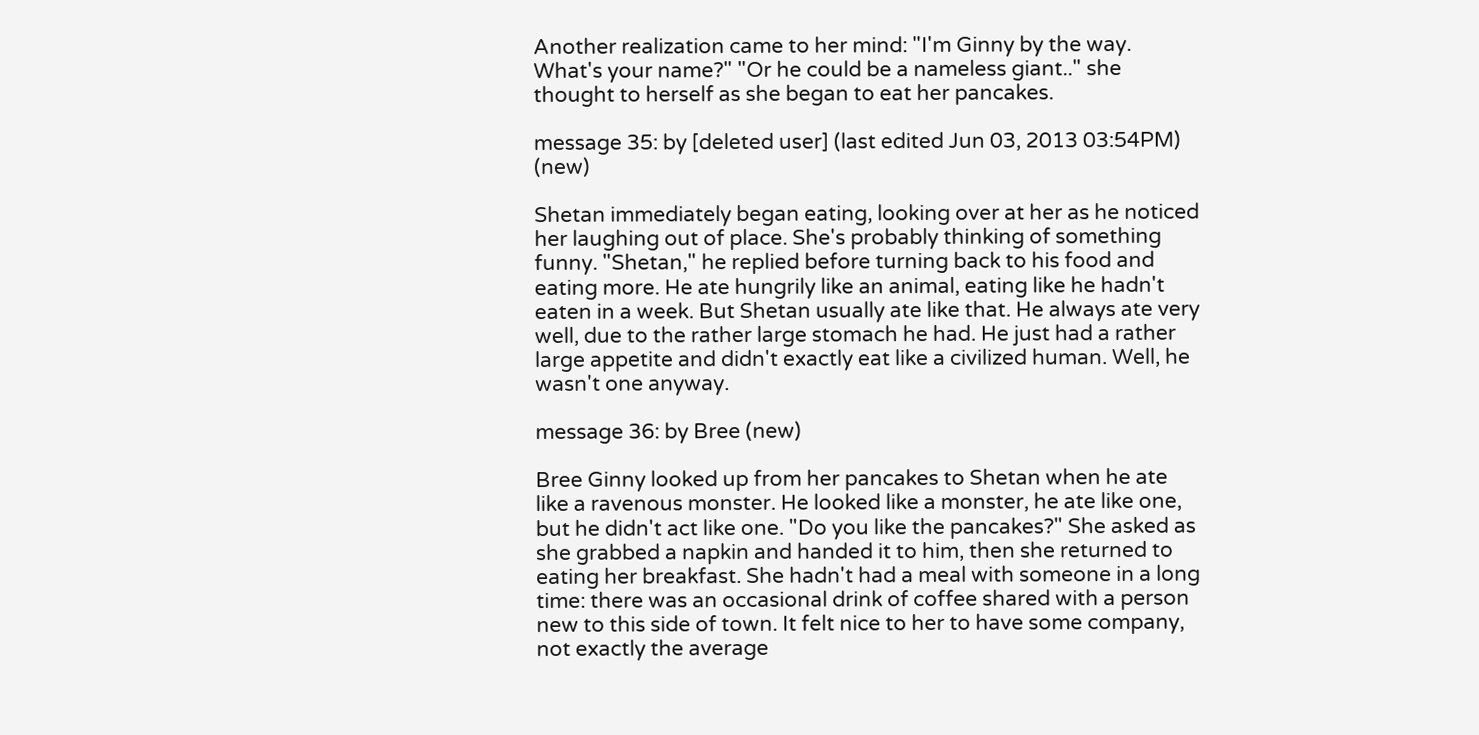Another realization came to her mind: "I'm Ginny by the way. What's your name?" "Or he could be a nameless giant.." she thought to herself as she began to eat her pancakes.

message 35: by [deleted user] (last edited Jun 03, 2013 03:54PM) (new)

Shetan immediately began eating, looking over at her as he noticed her laughing out of place. She's probably thinking of something funny. "Shetan," he replied before turning back to his food and eating more. He ate hungrily like an animal, eating like he hadn't eaten in a week. But Shetan usually ate like that. He always ate very well, due to the rather large stomach he had. He just had a rather large appetite and didn't exactly eat like a civilized human. Well, he wasn't one anyway.

message 36: by Bree (new)

Bree Ginny looked up from her pancakes to Shetan when he ate like a ravenous monster. He looked like a monster, he ate like one, but he didn't act like one. "Do you like the pancakes?" She asked as she grabbed a napkin and handed it to him, then she returned to eating her breakfast. She hadn't had a meal with someone in a long time: there was an occasional drink of coffee shared with a person new to this side of town. It felt nice to her to have some company, not exactly the average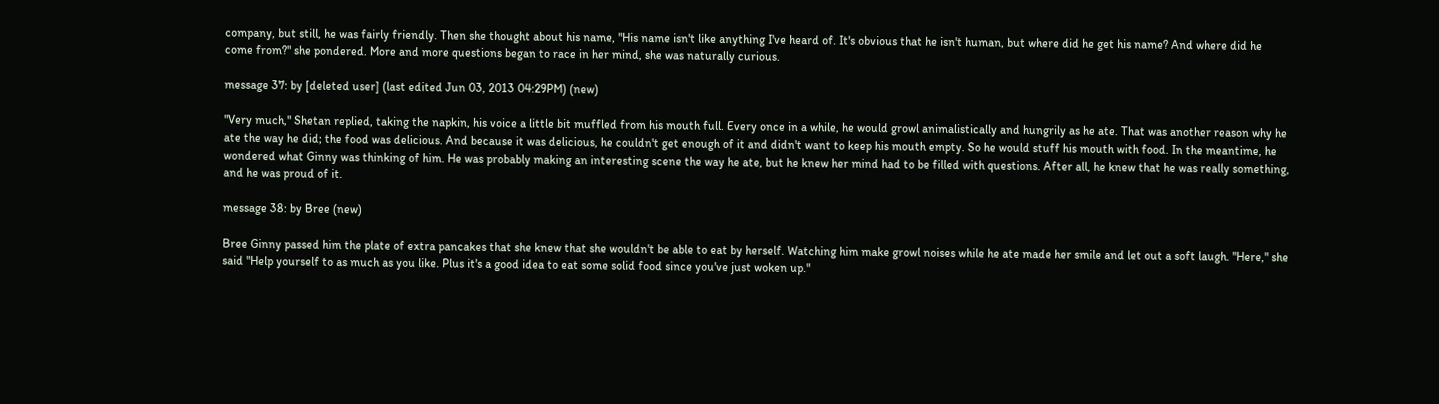company, but still, he was fairly friendly. Then she thought about his name, "His name isn't like anything I've heard of. It's obvious that he isn't human, but where did he get his name? And where did he come from?" she pondered. More and more questions began to race in her mind, she was naturally curious.

message 37: by [deleted user] (last edited Jun 03, 2013 04:29PM) (new)

"Very much," Shetan replied, taking the napkin, his voice a little bit muffled from his mouth full. Every once in a while, he would growl animalistically and hungrily as he ate. That was another reason why he ate the way he did; the food was delicious. And because it was delicious, he couldn't get enough of it and didn't want to keep his mouth empty. So he would stuff his mouth with food. In the meantime, he wondered what Ginny was thinking of him. He was probably making an interesting scene the way he ate, but he knew her mind had to be filled with questions. After all, he knew that he was really something, and he was proud of it.

message 38: by Bree (new)

Bree Ginny passed him the plate of extra pancakes that she knew that she wouldn't be able to eat by herself. Watching him make growl noises while he ate made her smile and let out a soft laugh. "Here," she said "Help yourself to as much as you like. Plus it's a good idea to eat some solid food since you've just woken up."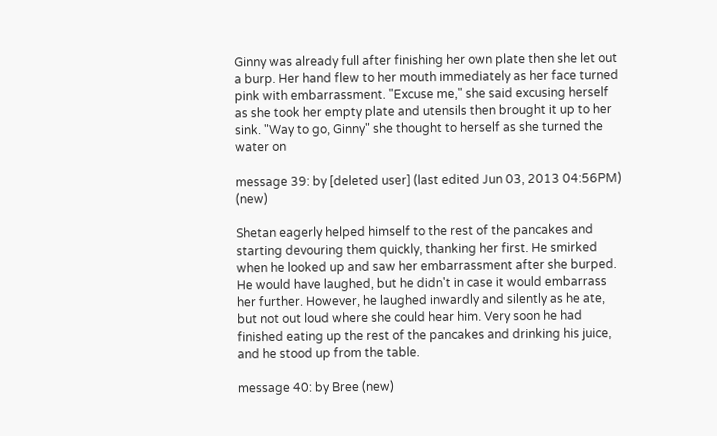Ginny was already full after finishing her own plate then she let out a burp. Her hand flew to her mouth immediately as her face turned pink with embarrassment. "Excuse me," she said excusing herself as she took her empty plate and utensils then brought it up to her sink. "Way to go, Ginny" she thought to herself as she turned the water on

message 39: by [deleted user] (last edited Jun 03, 2013 04:56PM) (new)

Shetan eagerly helped himself to the rest of the pancakes and starting devouring them quickly, thanking her first. He smirked when he looked up and saw her embarrassment after she burped. He would have laughed, but he didn't in case it would embarrass her further. However, he laughed inwardly and silently as he ate, but not out loud where she could hear him. Very soon he had finished eating up the rest of the pancakes and drinking his juice, and he stood up from the table.

message 40: by Bree (new)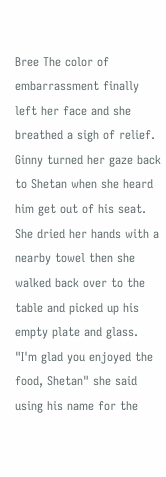Bree The color of embarrassment finally left her face and she breathed a sigh of relief. Ginny turned her gaze back to Shetan when she heard him get out of his seat. She dried her hands with a nearby towel then she walked back over to the table and picked up his empty plate and glass. "I'm glad you enjoyed the food, Shetan" she said using his name for the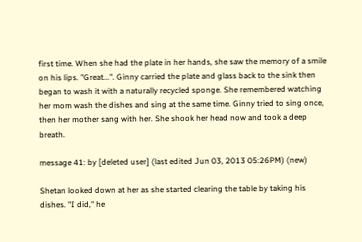first time. When she had the plate in her hands, she saw the memory of a smile on his lips. "Great...". Ginny carried the plate and glass back to the sink then began to wash it with a naturally recycled sponge. She remembered watching her mom wash the dishes and sing at the same time. Ginny tried to sing once, then her mother sang with her. She shook her head now and took a deep breath.

message 41: by [deleted user] (last edited Jun 03, 2013 05:26PM) (new)

Shetan looked down at her as she started clearing the table by taking his dishes. "I did," he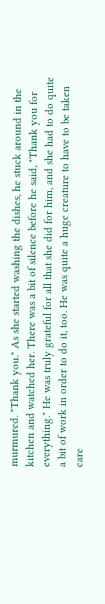murmured. "Thank you." As she started washing the dishes, he stuck around in the kitchen and watched her. There was a bit of silence before he said, "Thank you for everything." He was truly grateful for all that she did for him, and she had to do quite a bit of work in order to do it, too. He was quite a huge creature to have to be taken care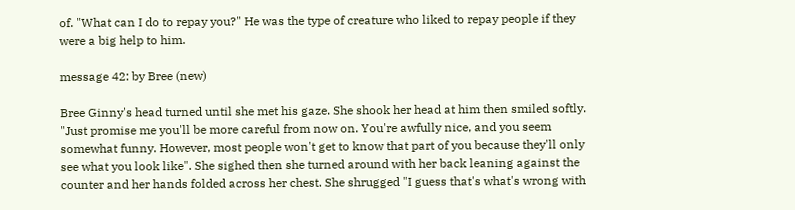of. "What can I do to repay you?" He was the type of creature who liked to repay people if they were a big help to him.

message 42: by Bree (new)

Bree Ginny's head turned until she met his gaze. She shook her head at him then smiled softly. "Just promise me you'll be more careful from now on. You're awfully nice, and you seem somewhat funny. However, most people won't get to know that part of you because they'll only see what you look like". She sighed then she turned around with her back leaning against the counter and her hands folded across her chest. She shrugged "I guess that's what's wrong with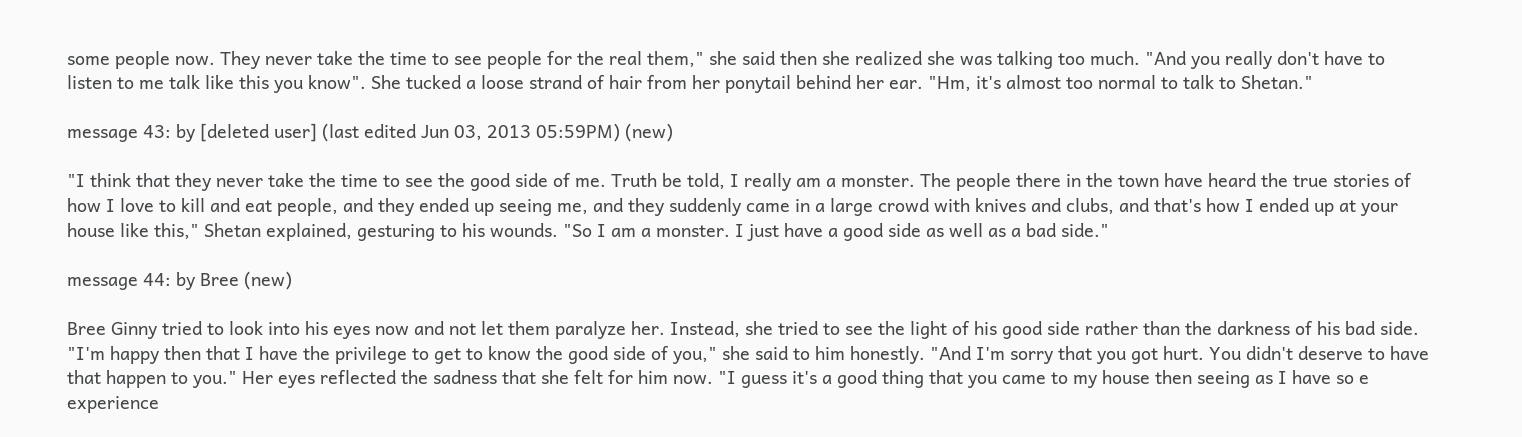some people now. They never take the time to see people for the real them," she said then she realized she was talking too much. "And you really don't have to listen to me talk like this you know". She tucked a loose strand of hair from her ponytail behind her ear. "Hm, it's almost too normal to talk to Shetan."

message 43: by [deleted user] (last edited Jun 03, 2013 05:59PM) (new)

"I think that they never take the time to see the good side of me. Truth be told, I really am a monster. The people there in the town have heard the true stories of how I love to kill and eat people, and they ended up seeing me, and they suddenly came in a large crowd with knives and clubs, and that's how I ended up at your house like this," Shetan explained, gesturing to his wounds. "So I am a monster. I just have a good side as well as a bad side."

message 44: by Bree (new)

Bree Ginny tried to look into his eyes now and not let them paralyze her. Instead, she tried to see the light of his good side rather than the darkness of his bad side. "I'm happy then that I have the privilege to get to know the good side of you," she said to him honestly. "And I'm sorry that you got hurt. You didn't deserve to have that happen to you." Her eyes reflected the sadness that she felt for him now. "I guess it's a good thing that you came to my house then seeing as I have so e experience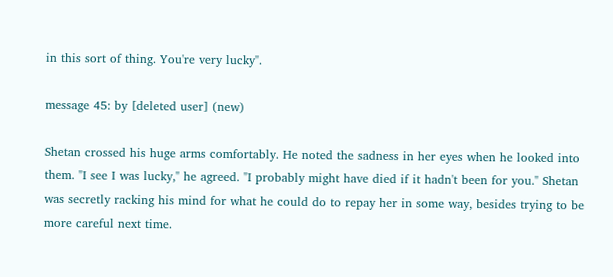in this sort of thing. You're very lucky".

message 45: by [deleted user] (new)

Shetan crossed his huge arms comfortably. He noted the sadness in her eyes when he looked into them. "I see I was lucky," he agreed. "I probably might have died if it hadn't been for you." Shetan was secretly racking his mind for what he could do to repay her in some way, besides trying to be more careful next time.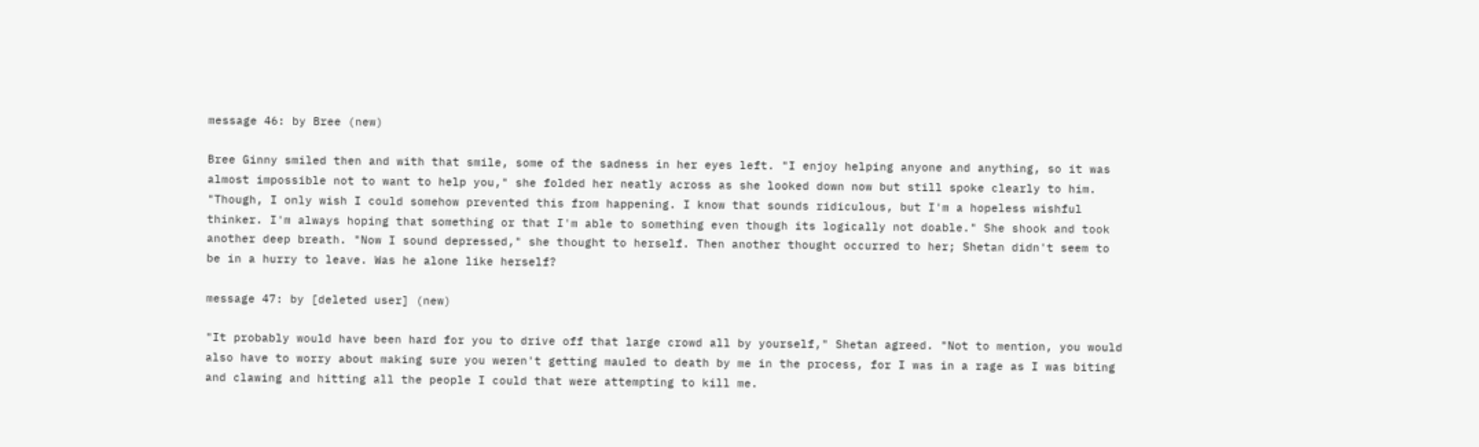message 46: by Bree (new)

Bree Ginny smiled then and with that smile, some of the sadness in her eyes left. "I enjoy helping anyone and anything, so it was almost impossible not to want to help you," she folded her neatly across as she looked down now but still spoke clearly to him. "Though, I only wish I could somehow prevented this from happening. I know that sounds ridiculous, but I'm a hopeless wishful thinker. I'm always hoping that something or that I'm able to something even though its logically not doable." She shook and took another deep breath. "Now I sound depressed," she thought to herself. Then another thought occurred to her; Shetan didn't seem to be in a hurry to leave. Was he alone like herself?

message 47: by [deleted user] (new)

"It probably would have been hard for you to drive off that large crowd all by yourself," Shetan agreed. "Not to mention, you would also have to worry about making sure you weren't getting mauled to death by me in the process, for I was in a rage as I was biting and clawing and hitting all the people I could that were attempting to kill me.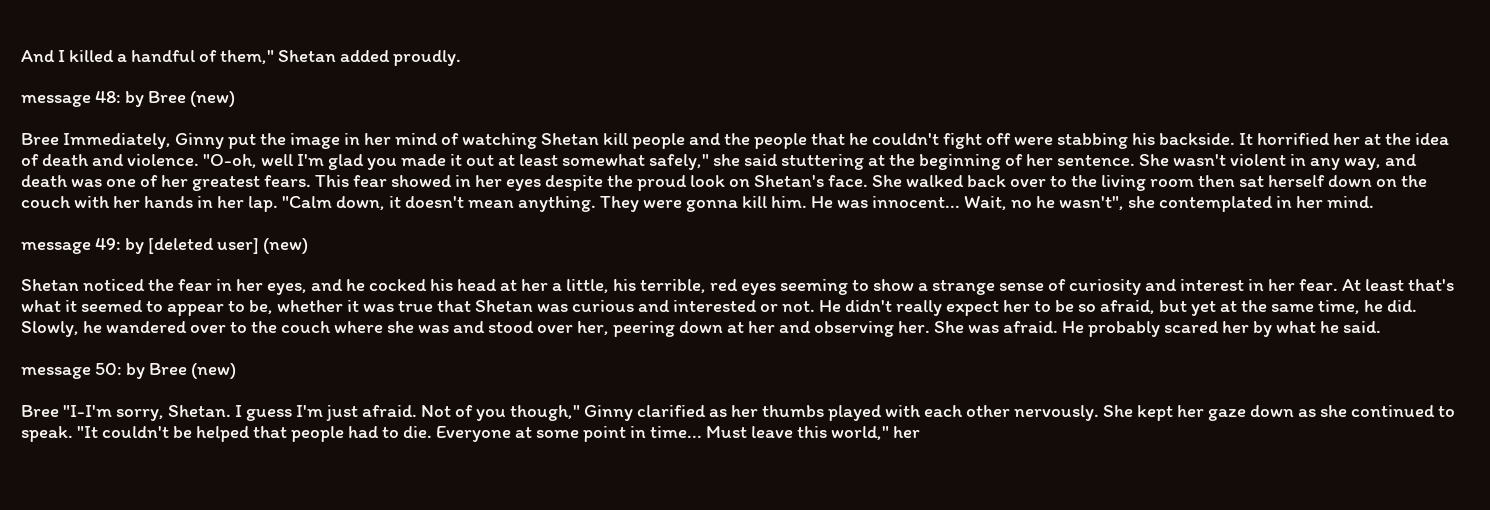And I killed a handful of them," Shetan added proudly.

message 48: by Bree (new)

Bree Immediately, Ginny put the image in her mind of watching Shetan kill people and the people that he couldn't fight off were stabbing his backside. It horrified her at the idea of death and violence. "O-oh, well I'm glad you made it out at least somewhat safely," she said stuttering at the beginning of her sentence. She wasn't violent in any way, and death was one of her greatest fears. This fear showed in her eyes despite the proud look on Shetan's face. She walked back over to the living room then sat herself down on the couch with her hands in her lap. "Calm down, it doesn't mean anything. They were gonna kill him. He was innocent... Wait, no he wasn't", she contemplated in her mind.

message 49: by [deleted user] (new)

Shetan noticed the fear in her eyes, and he cocked his head at her a little, his terrible, red eyes seeming to show a strange sense of curiosity and interest in her fear. At least that's what it seemed to appear to be, whether it was true that Shetan was curious and interested or not. He didn't really expect her to be so afraid, but yet at the same time, he did. Slowly, he wandered over to the couch where she was and stood over her, peering down at her and observing her. She was afraid. He probably scared her by what he said.

message 50: by Bree (new)

Bree "I-I'm sorry, Shetan. I guess I'm just afraid. Not of you though," Ginny clarified as her thumbs played with each other nervously. She kept her gaze down as she continued to speak. "It couldn't be helped that people had to die. Everyone at some point in time... Must leave this world," her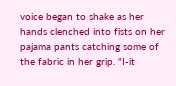voice began to shake as her hands clenched into fists on her pajama pants catching some of the fabric in her grip. "I-it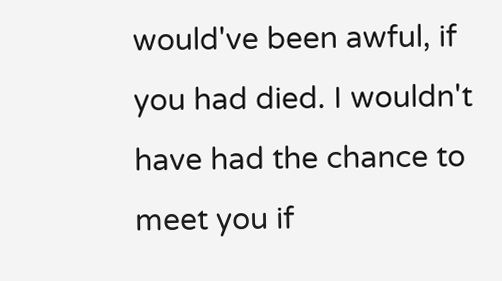would've been awful, if you had died. I wouldn't have had the chance to meet you if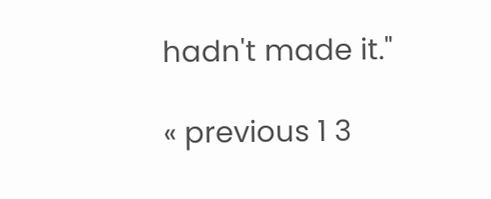hadn't made it."

« previous 1 3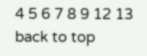4 5 6 7 8 9 12 13
back to top